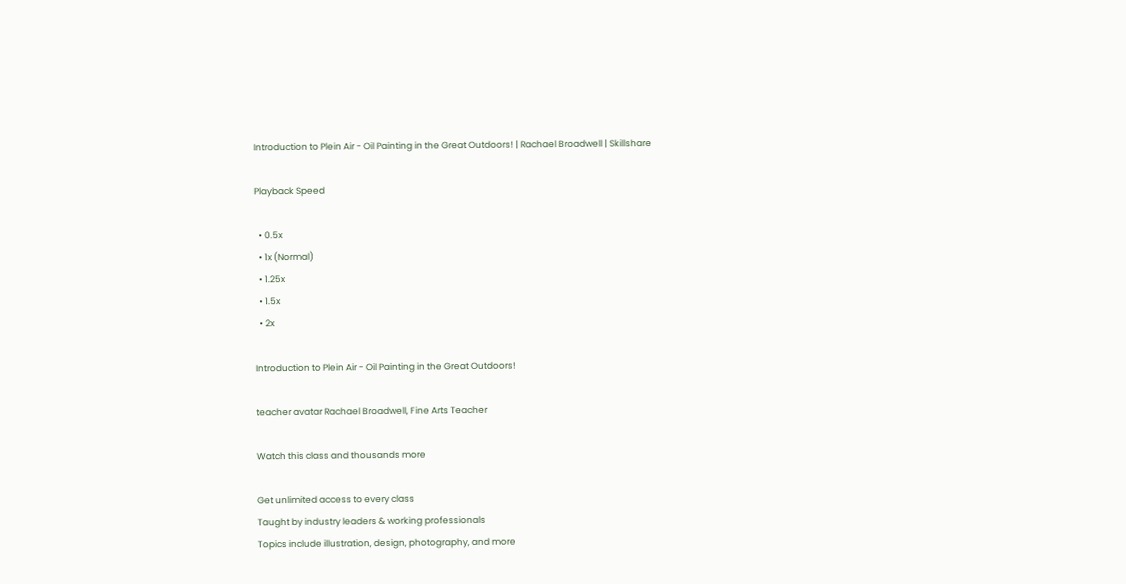Introduction to Plein Air - Oil Painting in the Great Outdoors! | Rachael Broadwell | Skillshare

Playback Speed

  • 0.5x
  • 1x (Normal)
  • 1.25x
  • 1.5x
  • 2x

Introduction to Plein Air - Oil Painting in the Great Outdoors!

teacher avatar Rachael Broadwell, Fine Arts Teacher

Watch this class and thousands more

Get unlimited access to every class
Taught by industry leaders & working professionals
Topics include illustration, design, photography, and more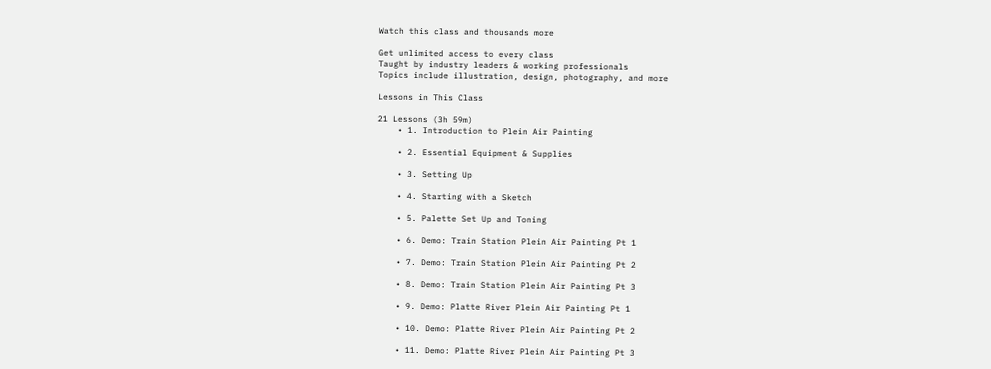Watch this class and thousands more

Get unlimited access to every class
Taught by industry leaders & working professionals
Topics include illustration, design, photography, and more

Lessons in This Class

21 Lessons (3h 59m)
    • 1. Introduction to Plein Air Painting

    • 2. Essential Equipment & Supplies

    • 3. Setting Up

    • 4. Starting with a Sketch

    • 5. Palette Set Up and Toning

    • 6. Demo: Train Station Plein Air Painting Pt 1

    • 7. Demo: Train Station Plein Air Painting Pt 2

    • 8. Demo: Train Station Plein Air Painting Pt 3

    • 9. Demo: Platte River Plein Air Painting Pt 1

    • 10. Demo: Platte River Plein Air Painting Pt 2

    • 11. Demo: Platte River Plein Air Painting Pt 3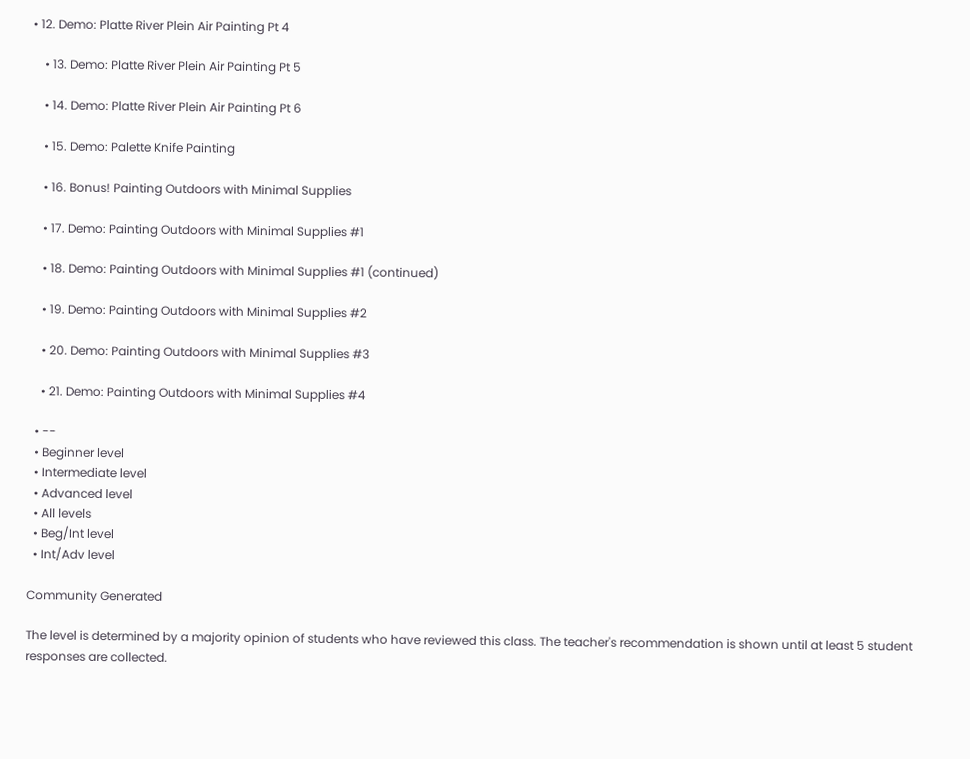• 12. Demo: Platte River Plein Air Painting Pt 4

    • 13. Demo: Platte River Plein Air Painting Pt 5

    • 14. Demo: Platte River Plein Air Painting Pt 6

    • 15. Demo: Palette Knife Painting

    • 16. Bonus! Painting Outdoors with Minimal Supplies

    • 17. Demo: Painting Outdoors with Minimal Supplies #1

    • 18. Demo: Painting Outdoors with Minimal Supplies #1 (continued)

    • 19. Demo: Painting Outdoors with Minimal Supplies #2

    • 20. Demo: Painting Outdoors with Minimal Supplies #3

    • 21. Demo: Painting Outdoors with Minimal Supplies #4

  • --
  • Beginner level
  • Intermediate level
  • Advanced level
  • All levels
  • Beg/Int level
  • Int/Adv level

Community Generated

The level is determined by a majority opinion of students who have reviewed this class. The teacher's recommendation is shown until at least 5 student responses are collected.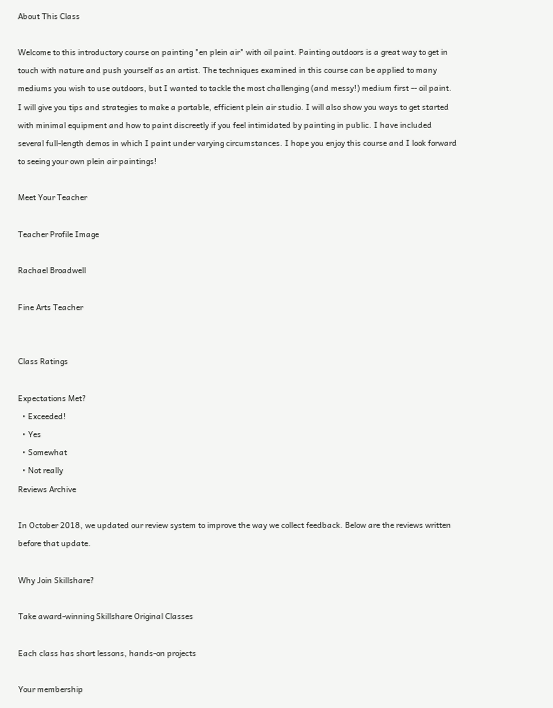About This Class

Welcome to this introductory course on painting "en plein air" with oil paint. Painting outdoors is a great way to get in touch with nature and push yourself as an artist. The techniques examined in this course can be applied to many mediums you wish to use outdoors, but I wanted to tackle the most challenging (and messy!) medium first -- oil paint. I will give you tips and strategies to make a portable, efficient plein air studio. I will also show you ways to get started with minimal equipment and how to paint discreetly if you feel intimidated by painting in public. I have included several full-length demos in which I paint under varying circumstances. I hope you enjoy this course and I look forward to seeing your own plein air paintings!

Meet Your Teacher

Teacher Profile Image

Rachael Broadwell

Fine Arts Teacher


Class Ratings

Expectations Met?
  • Exceeded!
  • Yes
  • Somewhat
  • Not really
Reviews Archive

In October 2018, we updated our review system to improve the way we collect feedback. Below are the reviews written before that update.

Why Join Skillshare?

Take award-winning Skillshare Original Classes

Each class has short lessons, hands-on projects

Your membership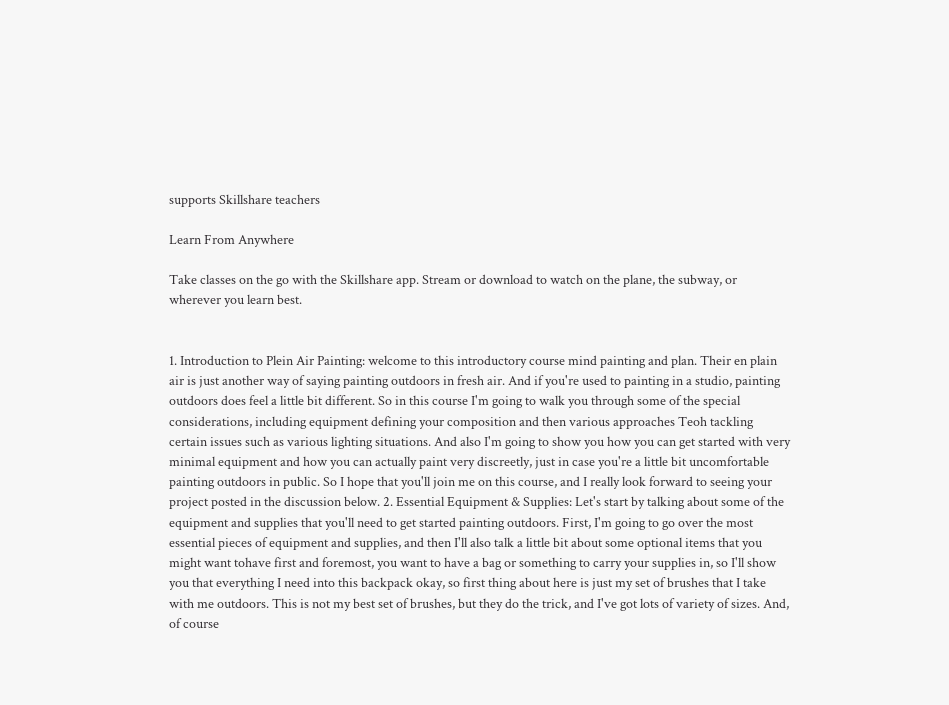supports Skillshare teachers

Learn From Anywhere

Take classes on the go with the Skillshare app. Stream or download to watch on the plane, the subway, or wherever you learn best.


1. Introduction to Plein Air Painting: welcome to this introductory course mind painting and plan. Their en plain air is just another way of saying painting outdoors in fresh air. And if you're used to painting in a studio, painting outdoors does feel a little bit different. So in this course I'm going to walk you through some of the special considerations, including equipment defining your composition and then various approaches Teoh tackling certain issues such as various lighting situations. And also I'm going to show you how you can get started with very minimal equipment and how you can actually paint very discreetly, just in case you're a little bit uncomfortable painting outdoors in public. So I hope that you'll join me on this course, and I really look forward to seeing your project posted in the discussion below. 2. Essential Equipment & Supplies: Let's start by talking about some of the equipment and supplies that you'll need to get started painting outdoors. First, I'm going to go over the most essential pieces of equipment and supplies, and then I'll also talk a little bit about some optional items that you might want tohave first and foremost, you want to have a bag or something to carry your supplies in, so I'll show you that everything I need into this backpack okay, so first thing about here is just my set of brushes that I take with me outdoors. This is not my best set of brushes, but they do the trick, and I've got lots of variety of sizes. And, of course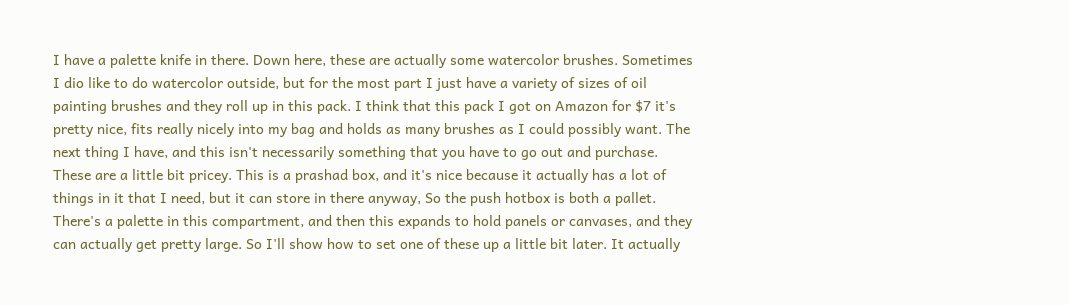I have a palette knife in there. Down here, these are actually some watercolor brushes. Sometimes I dio like to do watercolor outside, but for the most part I just have a variety of sizes of oil painting brushes and they roll up in this pack. I think that this pack I got on Amazon for $7 it's pretty nice, fits really nicely into my bag and holds as many brushes as I could possibly want. The next thing I have, and this isn't necessarily something that you have to go out and purchase. These are a little bit pricey. This is a prashad box, and it's nice because it actually has a lot of things in it that I need, but it can store in there anyway, So the push hotbox is both a pallet. There's a palette in this compartment, and then this expands to hold panels or canvases, and they can actually get pretty large. So I'll show how to set one of these up a little bit later. It actually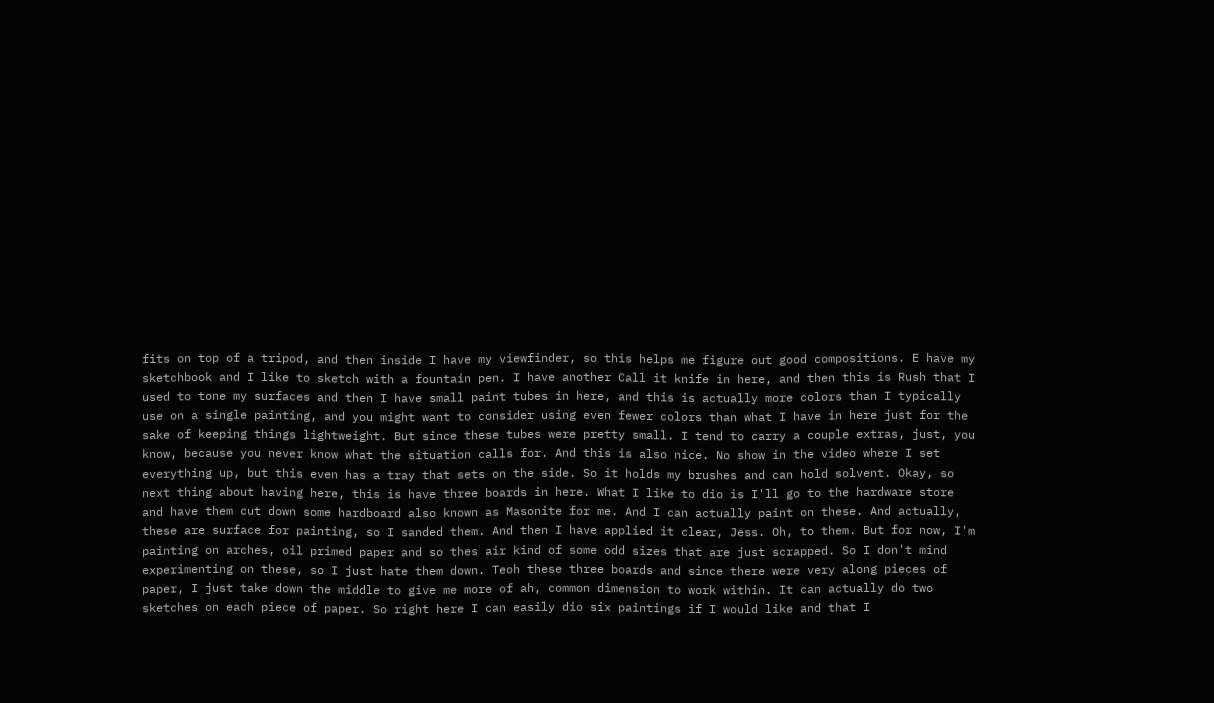fits on top of a tripod, and then inside I have my viewfinder, so this helps me figure out good compositions. E have my sketchbook and I like to sketch with a fountain pen. I have another Call it knife in here, and then this is Rush that I used to tone my surfaces and then I have small paint tubes in here, and this is actually more colors than I typically use on a single painting, and you might want to consider using even fewer colors than what I have in here just for the sake of keeping things lightweight. But since these tubes were pretty small. I tend to carry a couple extras, just, you know, because you never know what the situation calls for. And this is also nice. No show in the video where I set everything up, but this even has a tray that sets on the side. So it holds my brushes and can hold solvent. Okay, so next thing about having here, this is have three boards in here. What I like to dio is I'll go to the hardware store and have them cut down some hardboard also known as Masonite for me. And I can actually paint on these. And actually, these are surface for painting, so I sanded them. And then I have applied it clear, Jess. Oh, to them. But for now, I'm painting on arches, oil primed paper and so thes air kind of some odd sizes that are just scrapped. So I don't mind experimenting on these, so I just hate them down. Teoh these three boards and since there were very along pieces of paper, I just take down the middle to give me more of ah, common dimension to work within. It can actually do two sketches on each piece of paper. So right here I can easily dio six paintings if I would like and that I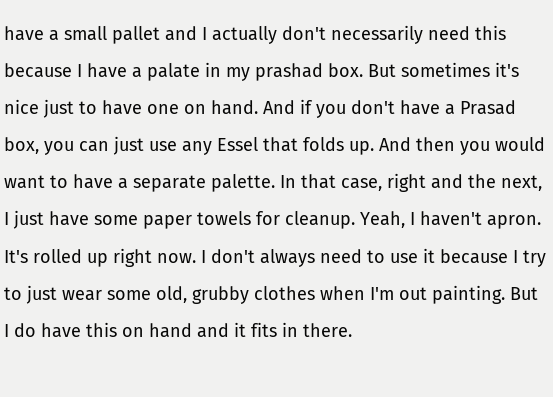have a small pallet and I actually don't necessarily need this because I have a palate in my prashad box. But sometimes it's nice just to have one on hand. And if you don't have a Prasad box, you can just use any Essel that folds up. And then you would want to have a separate palette. In that case, right and the next, I just have some paper towels for cleanup. Yeah, I haven't apron. It's rolled up right now. I don't always need to use it because I try to just wear some old, grubby clothes when I'm out painting. But I do have this on hand and it fits in there.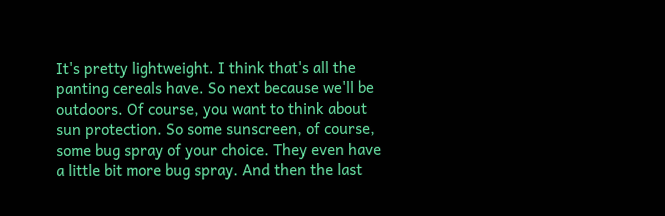It's pretty lightweight. I think that's all the panting cereals have. So next because we'll be outdoors. Of course, you want to think about sun protection. So some sunscreen, of course, some bug spray of your choice. They even have a little bit more bug spray. And then the last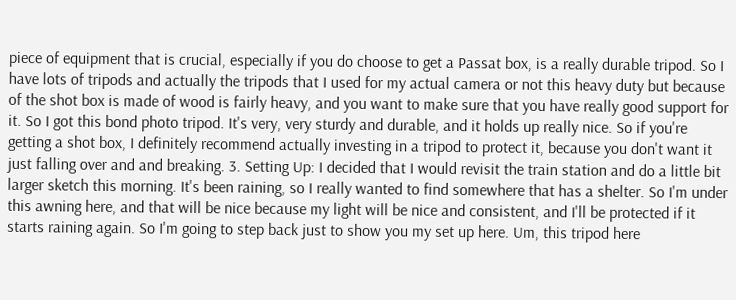piece of equipment that is crucial, especially if you do choose to get a Passat box, is a really durable tripod. So I have lots of tripods and actually the tripods that I used for my actual camera or not this heavy duty but because of the shot box is made of wood is fairly heavy, and you want to make sure that you have really good support for it. So I got this bond photo tripod. It's very, very sturdy and durable, and it holds up really nice. So if you're getting a shot box, I definitely recommend actually investing in a tripod to protect it, because you don't want it just falling over and and breaking. 3. Setting Up: I decided that I would revisit the train station and do a little bit larger sketch this morning. It's been raining, so I really wanted to find somewhere that has a shelter. So I'm under this awning here, and that will be nice because my light will be nice and consistent, and I'll be protected if it starts raining again. So I'm going to step back just to show you my set up here. Um, this tripod here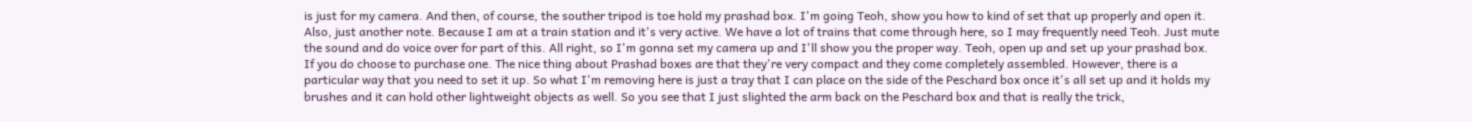is just for my camera. And then, of course, the souther tripod is toe hold my prashad box. I'm going Teoh, show you how to kind of set that up properly and open it. Also, just another note. Because I am at a train station and it's very active. We have a lot of trains that come through here, so I may frequently need Teoh. Just mute the sound and do voice over for part of this. All right, so I'm gonna set my camera up and I'll show you the proper way. Teoh, open up and set up your prashad box. If you do choose to purchase one. The nice thing about Prashad boxes are that they're very compact and they come completely assembled. However, there is a particular way that you need to set it up. So what I'm removing here is just a tray that I can place on the side of the Peschard box once it's all set up and it holds my brushes and it can hold other lightweight objects as well. So you see that I just slighted the arm back on the Peschard box and that is really the trick,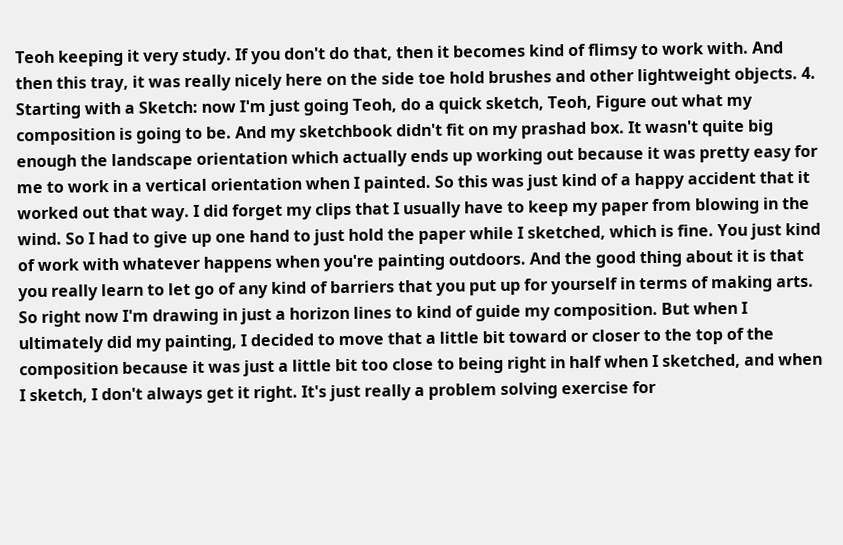Teoh keeping it very study. If you don't do that, then it becomes kind of flimsy to work with. And then this tray, it was really nicely here on the side toe hold brushes and other lightweight objects. 4. Starting with a Sketch: now I'm just going Teoh, do a quick sketch, Teoh, Figure out what my composition is going to be. And my sketchbook didn't fit on my prashad box. It wasn't quite big enough the landscape orientation which actually ends up working out because it was pretty easy for me to work in a vertical orientation when I painted. So this was just kind of a happy accident that it worked out that way. I did forget my clips that I usually have to keep my paper from blowing in the wind. So I had to give up one hand to just hold the paper while I sketched, which is fine. You just kind of work with whatever happens when you're painting outdoors. And the good thing about it is that you really learn to let go of any kind of barriers that you put up for yourself in terms of making arts. So right now I'm drawing in just a horizon lines to kind of guide my composition. But when I ultimately did my painting, I decided to move that a little bit toward or closer to the top of the composition because it was just a little bit too close to being right in half when I sketched, and when I sketch, I don't always get it right. It's just really a problem solving exercise for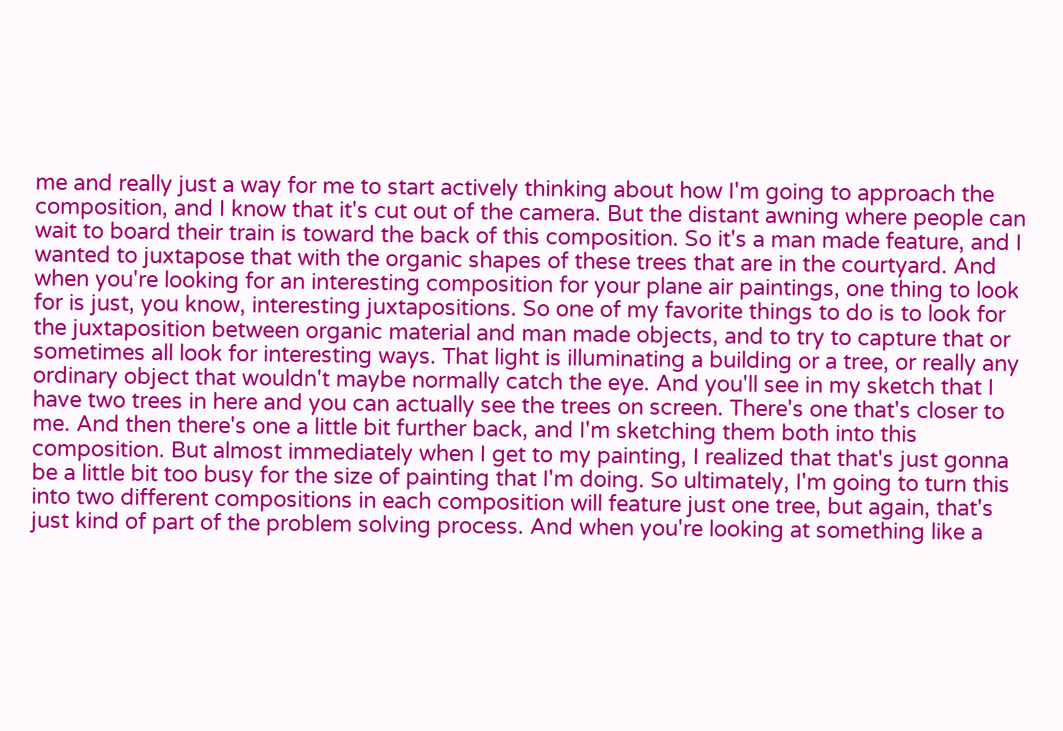me and really just a way for me to start actively thinking about how I'm going to approach the composition, and I know that it's cut out of the camera. But the distant awning where people can wait to board their train is toward the back of this composition. So it's a man made feature, and I wanted to juxtapose that with the organic shapes of these trees that are in the courtyard. And when you're looking for an interesting composition for your plane air paintings, one thing to look for is just, you know, interesting juxtapositions. So one of my favorite things to do is to look for the juxtaposition between organic material and man made objects, and to try to capture that or sometimes all look for interesting ways. That light is illuminating a building or a tree, or really any ordinary object that wouldn't maybe normally catch the eye. And you'll see in my sketch that I have two trees in here and you can actually see the trees on screen. There's one that's closer to me. And then there's one a little bit further back, and I'm sketching them both into this composition. But almost immediately when I get to my painting, I realized that that's just gonna be a little bit too busy for the size of painting that I'm doing. So ultimately, I'm going to turn this into two different compositions in each composition will feature just one tree, but again, that's just kind of part of the problem solving process. And when you're looking at something like a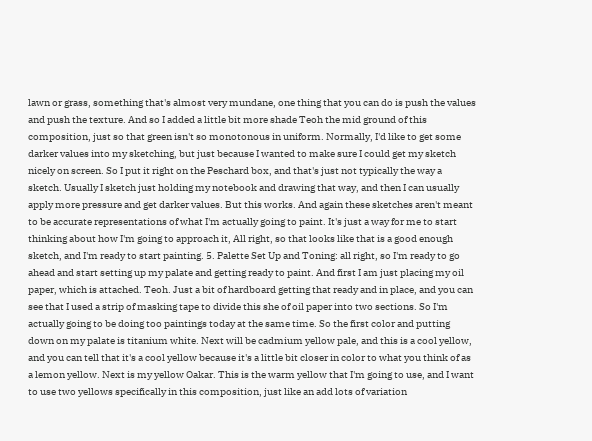lawn or grass, something that's almost very mundane, one thing that you can do is push the values and push the texture. And so I added a little bit more shade Teoh the mid ground of this composition, just so that green isn't so monotonous in uniform. Normally, I'd like to get some darker values into my sketching, but just because I wanted to make sure I could get my sketch nicely on screen. So I put it right on the Peschard box, and that's just not typically the way a sketch. Usually I sketch just holding my notebook and drawing that way, and then I can usually apply more pressure and get darker values. But this works. And again these sketches aren't meant to be accurate representations of what I'm actually going to paint. It's just a way for me to start thinking about how I'm going to approach it, All right, so that looks like that is a good enough sketch, and I'm ready to start painting. 5. Palette Set Up and Toning: all right, so I'm ready to go ahead and start setting up my palate and getting ready to paint. And first I am just placing my oil paper, which is attached. Teoh. Just a bit of hardboard getting that ready and in place, and you can see that I used a strip of masking tape to divide this she of oil paper into two sections. So I'm actually going to be doing too paintings today at the same time. So the first color and putting down on my palate is titanium white. Next will be cadmium yellow pale, and this is a cool yellow, and you can tell that it's a cool yellow because it's a little bit closer in color to what you think of as a lemon yellow. Next is my yellow Oakar. This is the warm yellow that I'm going to use, and I want to use two yellows specifically in this composition, just like an add lots of variation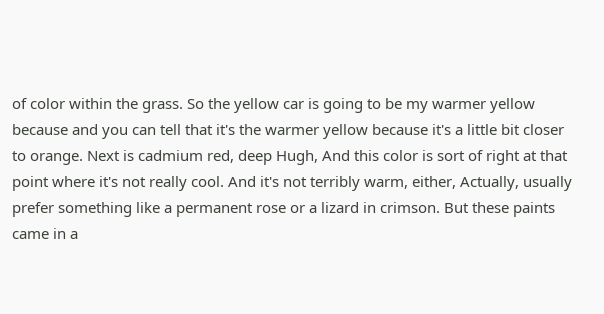of color within the grass. So the yellow car is going to be my warmer yellow because and you can tell that it's the warmer yellow because it's a little bit closer to orange. Next is cadmium red, deep Hugh, And this color is sort of right at that point where it's not really cool. And it's not terribly warm, either, Actually, usually prefer something like a permanent rose or a lizard in crimson. But these paints came in a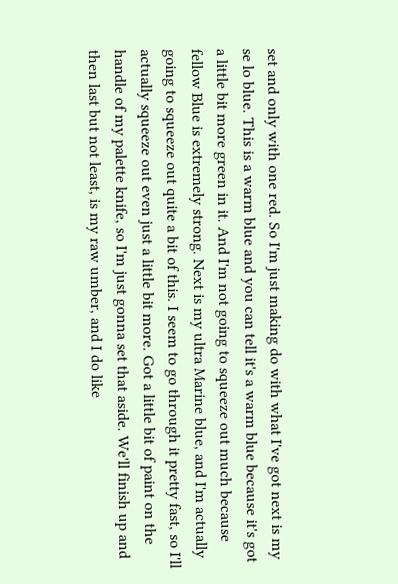set and only with one red. So I'm just making do with what I've got next is my se lo blue. This is a warm blue and you can tell it's a warm blue because it's got a little bit more green in it. And I'm not going to squeeze out much because fellow Blue is extremely strong. Next is my ultra Marine blue, and I'm actually going to squeeze out quite a bit of this. I seem to go through it pretty fast, so I'll actually squeeze out even just a little bit more. Got a little bit of paint on the handle of my palette knife, so I'm just gonna set that aside. We'll finish up and then last but not least, is my raw umber, and I do like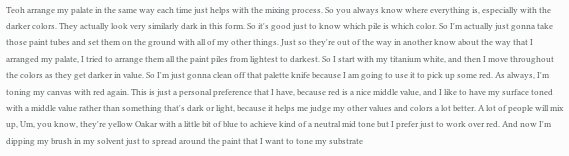Teoh arrange my palate in the same way each time just helps with the mixing process. So you always know where everything is, especially with the darker colors. They actually look very similarly dark in this form. So it's good just to know which pile is which color. So I'm actually just gonna take those paint tubes and set them on the ground with all of my other things. Just so they're out of the way in another know about the way that I arranged my palate, I tried to arrange them all the paint piles from lightest to darkest. So I start with my titanium white, and then I move throughout the colors as they get darker in value. So I'm just gonna clean off that palette knife because I am going to use it to pick up some red. As always, I'm toning my canvas with red again. This is just a personal preference that I have, because red is a nice middle value, and I like to have my surface toned with a middle value rather than something that's dark or light, because it helps me judge my other values and colors a lot better. A lot of people will mix up, Um, you know, they're yellow Oakar with a little bit of blue to achieve kind of a neutral mid tone but I prefer just to work over red. And now I'm dipping my brush in my solvent just to spread around the paint that I want to tone my substrate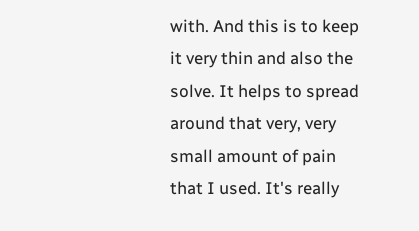with. And this is to keep it very thin and also the solve. It helps to spread around that very, very small amount of pain that I used. It's really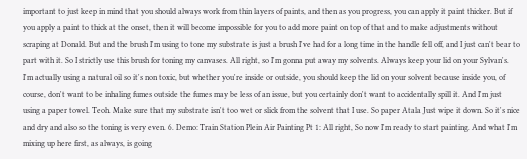important to just keep in mind that you should always work from thin layers of paints, and then as you progress, you can apply it paint thicker. But if you apply a paint to thick at the onset, then it will become impossible for you to add more paint on top of that and to make adjustments without scraping at Donald. But and the brush I'm using to tone my substrate is just a brush I've had for a long time in the handle fell off, and I just can't bear to part with it. So I strictly use this brush for toning my canvases. All right, so I'm gonna put away my solvents. Always keep your lid on your Sylvan's. I'm actually using a natural oil so it's non toxic, but whether you're inside or outside, you should keep the lid on your solvent because inside you, of course, don't want to be inhaling fumes outside the fumes may be less of an issue, but you certainly don't want to accidentally spill it. And I'm just using a paper towel. Teoh. Make sure that my substrate isn't too wet or slick from the solvent that I use. So paper Atala Just wipe it down. So it's nice and dry and also so the toning is very even. 6. Demo: Train Station Plein Air Painting Pt 1: All right, So now I'm ready to start painting. And what I'm mixing up here first, as always, is going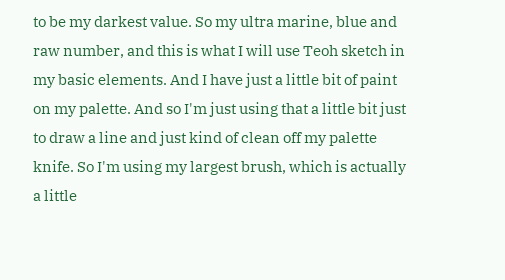to be my darkest value. So my ultra marine, blue and raw number, and this is what I will use Teoh sketch in my basic elements. And I have just a little bit of paint on my palette. And so I'm just using that a little bit just to draw a line and just kind of clean off my palette knife. So I'm using my largest brush, which is actually a little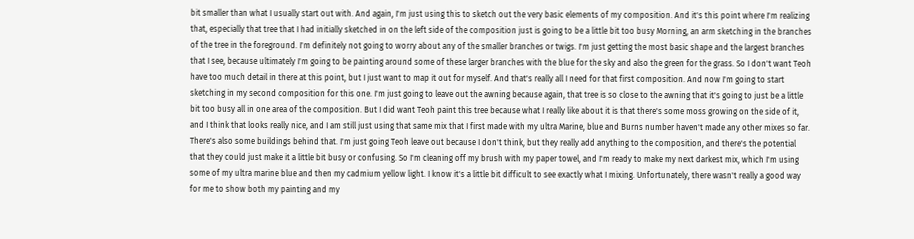bit smaller than what I usually start out with. And again, I'm just using this to sketch out the very basic elements of my composition. And it's this point where I'm realizing that, especially that tree that I had initially sketched in on the left side of the composition just is going to be a little bit too busy Morning, an arm sketching in the branches of the tree in the foreground. I'm definitely not going to worry about any of the smaller branches or twigs. I'm just getting the most basic shape and the largest branches that I see, because ultimately I'm going to be painting around some of these larger branches with the blue for the sky and also the green for the grass. So I don't want Teoh have too much detail in there at this point, but I just want to map it out for myself. And that's really all I need for that first composition. And now I'm going to start sketching in my second composition for this one. I'm just going to leave out the awning because again, that tree is so close to the awning that it's going to just be a little bit too busy all in one area of the composition. But I did want Teoh paint this tree because what I really like about it is that there's some moss growing on the side of it, and I think that looks really nice, and I am still just using that same mix that I first made with my ultra Marine, blue and Burns number haven't made any other mixes so far. There's also some buildings behind that. I'm just going Teoh leave out because I don't think, but they really add anything to the composition, and there's the potential that they could just make it a little bit busy or confusing. So I'm cleaning off my brush with my paper towel, and I'm ready to make my next darkest mix, which I'm using some of my ultra marine blue and then my cadmium yellow light. I know it's a little bit difficult to see exactly what I mixing. Unfortunately, there wasn't really a good way for me to show both my painting and my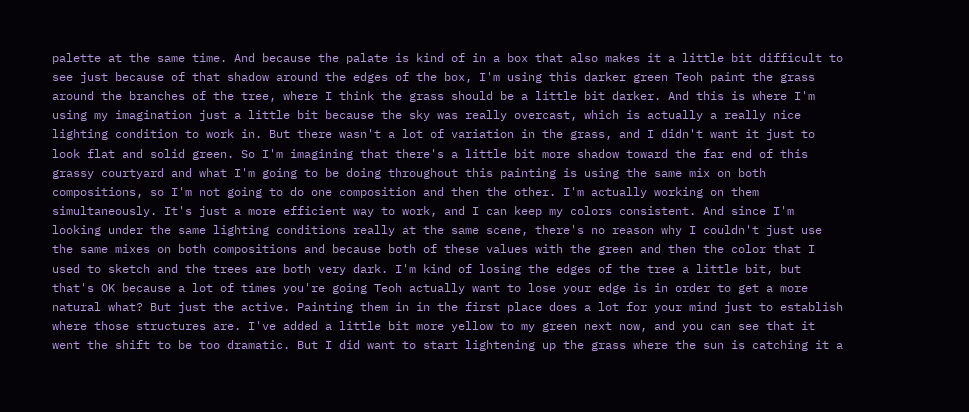palette at the same time. And because the palate is kind of in a box that also makes it a little bit difficult to see just because of that shadow around the edges of the box, I'm using this darker green Teoh paint the grass around the branches of the tree, where I think the grass should be a little bit darker. And this is where I'm using my imagination just a little bit because the sky was really overcast, which is actually a really nice lighting condition to work in. But there wasn't a lot of variation in the grass, and I didn't want it just to look flat and solid green. So I'm imagining that there's a little bit more shadow toward the far end of this grassy courtyard and what I'm going to be doing throughout this painting is using the same mix on both compositions, so I'm not going to do one composition and then the other. I'm actually working on them simultaneously. It's just a more efficient way to work, and I can keep my colors consistent. And since I'm looking under the same lighting conditions really at the same scene, there's no reason why I couldn't just use the same mixes on both compositions and because both of these values with the green and then the color that I used to sketch and the trees are both very dark. I'm kind of losing the edges of the tree a little bit, but that's OK because a lot of times you're going Teoh actually want to lose your edge is in order to get a more natural what? But just the active. Painting them in in the first place does a lot for your mind just to establish where those structures are. I've added a little bit more yellow to my green next now, and you can see that it went the shift to be too dramatic. But I did want to start lightening up the grass where the sun is catching it a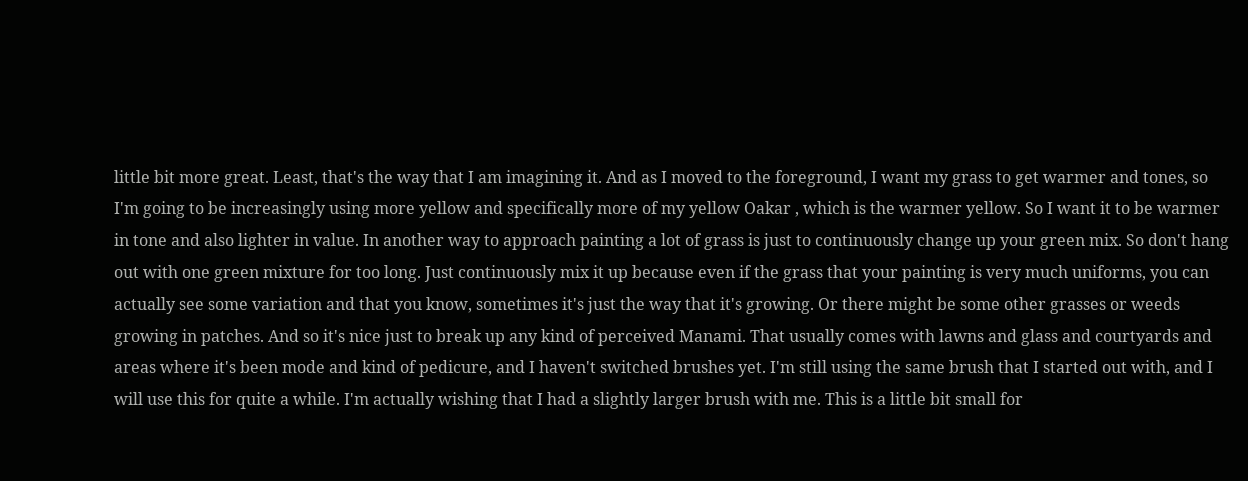little bit more great. Least, that's the way that I am imagining it. And as I moved to the foreground, I want my grass to get warmer and tones, so I'm going to be increasingly using more yellow and specifically more of my yellow Oakar , which is the warmer yellow. So I want it to be warmer in tone and also lighter in value. In another way to approach painting a lot of grass is just to continuously change up your green mix. So don't hang out with one green mixture for too long. Just continuously mix it up because even if the grass that your painting is very much uniforms, you can actually see some variation and that you know, sometimes it's just the way that it's growing. Or there might be some other grasses or weeds growing in patches. And so it's nice just to break up any kind of perceived Manami. That usually comes with lawns and glass and courtyards and areas where it's been mode and kind of pedicure, and I haven't switched brushes yet. I'm still using the same brush that I started out with, and I will use this for quite a while. I'm actually wishing that I had a slightly larger brush with me. This is a little bit small for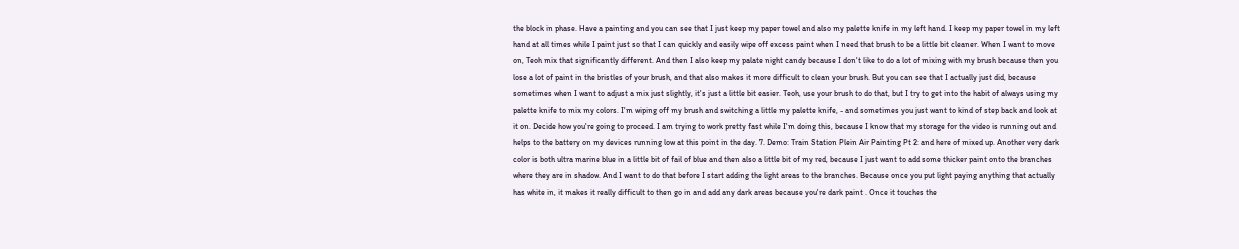the block in phase. Have a painting and you can see that I just keep my paper towel and also my palette knife in my left hand. I keep my paper towel in my left hand at all times while I paint just so that I can quickly and easily wipe off excess paint when I need that brush to be a little bit cleaner. When I want to move on, Teoh mix that significantly different. And then I also keep my palate night candy because I don't like to do a lot of mixing with my brush because then you lose a lot of paint in the bristles of your brush, and that also makes it more difficult to clean your brush. But you can see that I actually just did, because sometimes when I want to adjust a mix just slightly, it's just a little bit easier. Teoh, use your brush to do that, but I try to get into the habit of always using my palette knife to mix my colors. I'm wiping off my brush and switching a little my palette knife, - and sometimes you just want to kind of step back and look at it on. Decide how you're going to proceed. I am trying to work pretty fast while I'm doing this, because I know that my storage for the video is running out and helps to the battery on my devices running low at this point in the day. 7. Demo: Train Station Plein Air Painting Pt 2: and here of mixed up. Another very dark color is both ultra marine blue in a little bit of fail of blue and then also a little bit of my red, because I just want to add some thicker paint onto the branches where they are in shadow. And I want to do that before I start adding the light areas to the branches. Because once you put light paying anything that actually has white in, it makes it really difficult to then go in and add any dark areas because you're dark paint . Once it touches the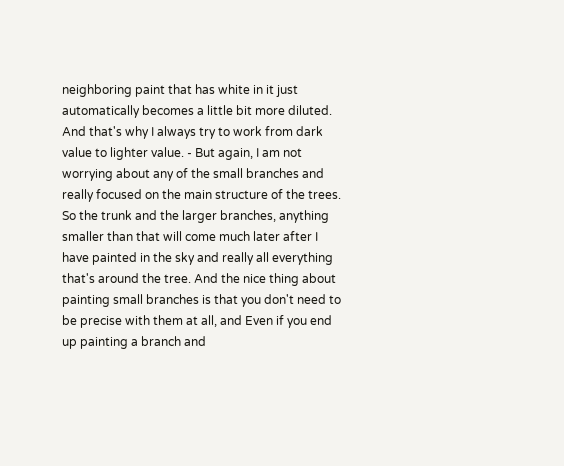neighboring paint that has white in it just automatically becomes a little bit more diluted. And that's why I always try to work from dark value to lighter value. - But again, I am not worrying about any of the small branches and really focused on the main structure of the trees. So the trunk and the larger branches, anything smaller than that will come much later after I have painted in the sky and really all everything that's around the tree. And the nice thing about painting small branches is that you don't need to be precise with them at all, and Even if you end up painting a branch and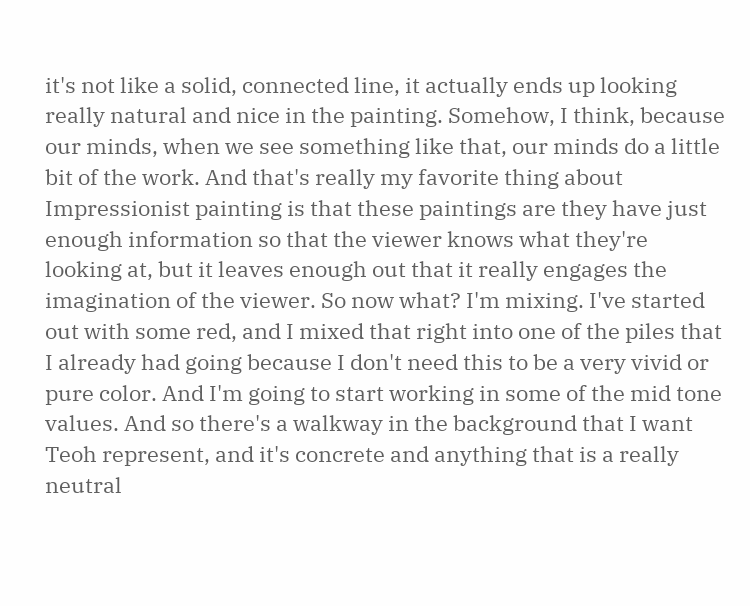it's not like a solid, connected line, it actually ends up looking really natural and nice in the painting. Somehow, I think, because our minds, when we see something like that, our minds do a little bit of the work. And that's really my favorite thing about Impressionist painting is that these paintings are they have just enough information so that the viewer knows what they're looking at, but it leaves enough out that it really engages the imagination of the viewer. So now what? I'm mixing. I've started out with some red, and I mixed that right into one of the piles that I already had going because I don't need this to be a very vivid or pure color. And I'm going to start working in some of the mid tone values. And so there's a walkway in the background that I want Teoh represent, and it's concrete and anything that is a really neutral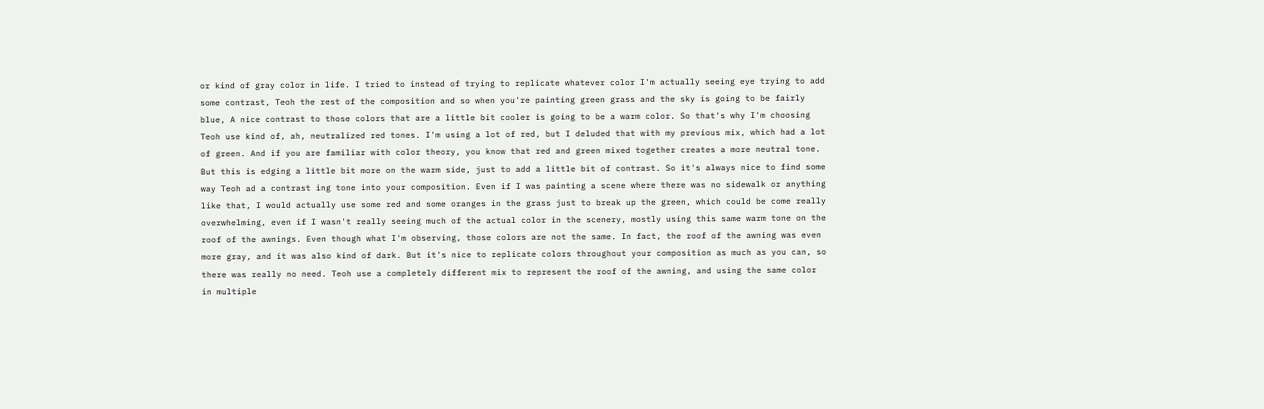or kind of gray color in life. I tried to instead of trying to replicate whatever color I'm actually seeing eye trying to add some contrast, Teoh the rest of the composition and so when you're painting green grass and the sky is going to be fairly blue, A nice contrast to those colors that are a little bit cooler is going to be a warm color. So that's why I'm choosing Teoh use kind of, ah, neutralized red tones. I'm using a lot of red, but I deluded that with my previous mix, which had a lot of green. And if you are familiar with color theory, you know that red and green mixed together creates a more neutral tone. But this is edging a little bit more on the warm side, just to add a little bit of contrast. So it's always nice to find some way Teoh ad a contrast ing tone into your composition. Even if I was painting a scene where there was no sidewalk or anything like that, I would actually use some red and some oranges in the grass just to break up the green, which could be come really overwhelming, even if I wasn't really seeing much of the actual color in the scenery, mostly using this same warm tone on the roof of the awnings. Even though what I'm observing, those colors are not the same. In fact, the roof of the awning was even more gray, and it was also kind of dark. But it's nice to replicate colors throughout your composition as much as you can, so there was really no need. Teoh use a completely different mix to represent the roof of the awning, and using the same color in multiple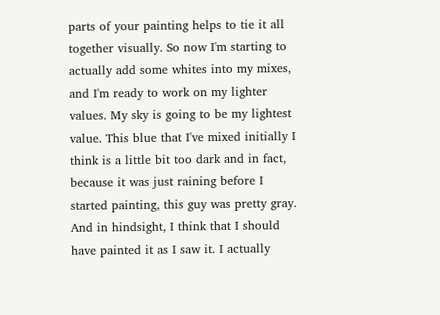parts of your painting helps to tie it all together visually. So now I'm starting to actually add some whites into my mixes, and I'm ready to work on my lighter values. My sky is going to be my lightest value. This blue that I've mixed initially I think is a little bit too dark and in fact, because it was just raining before I started painting, this guy was pretty gray. And in hindsight, I think that I should have painted it as I saw it. I actually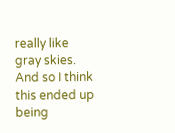really like gray skies. And so I think this ended up being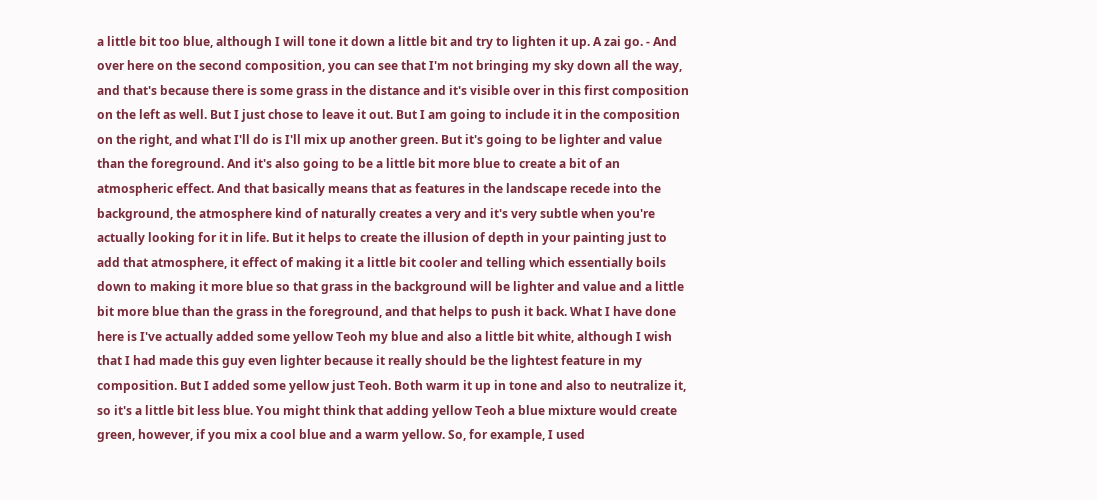a little bit too blue, although I will tone it down a little bit and try to lighten it up. A zai go. - And over here on the second composition, you can see that I'm not bringing my sky down all the way, and that's because there is some grass in the distance and it's visible over in this first composition on the left as well. But I just chose to leave it out. But I am going to include it in the composition on the right, and what I'll do is I'll mix up another green. But it's going to be lighter and value than the foreground. And it's also going to be a little bit more blue to create a bit of an atmospheric effect. And that basically means that as features in the landscape recede into the background, the atmosphere kind of naturally creates a very and it's very subtle when you're actually looking for it in life. But it helps to create the illusion of depth in your painting just to add that atmosphere, it effect of making it a little bit cooler and telling which essentially boils down to making it more blue so that grass in the background will be lighter and value and a little bit more blue than the grass in the foreground, and that helps to push it back. What I have done here is I've actually added some yellow Teoh my blue and also a little bit white, although I wish that I had made this guy even lighter because it really should be the lightest feature in my composition. But I added some yellow just Teoh. Both warm it up in tone and also to neutralize it, so it's a little bit less blue. You might think that adding yellow Teoh a blue mixture would create green, however, if you mix a cool blue and a warm yellow. So, for example, I used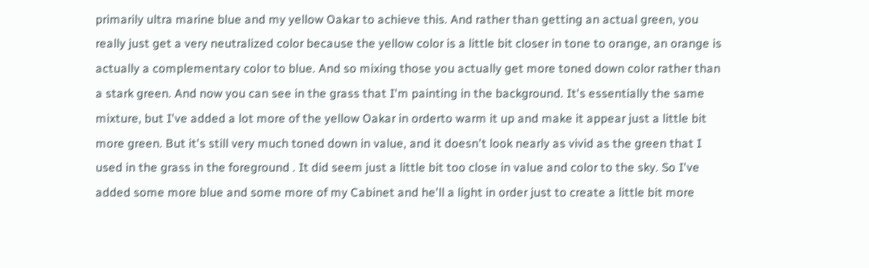primarily ultra marine blue and my yellow Oakar to achieve this. And rather than getting an actual green, you really just get a very neutralized color because the yellow color is a little bit closer in tone to orange, an orange is actually a complementary color to blue. And so mixing those you actually get more toned down color rather than a stark green. And now you can see in the grass that I'm painting in the background. It's essentially the same mixture, but I've added a lot more of the yellow Oakar in orderto warm it up and make it appear just a little bit more green. But it's still very much toned down in value, and it doesn't look nearly as vivid as the green that I used in the grass in the foreground . It did seem just a little bit too close in value and color to the sky. So I've added some more blue and some more of my Cabinet and he'll a light in order just to create a little bit more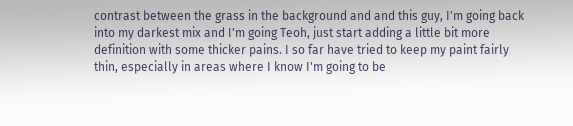contrast between the grass in the background and and this guy, I'm going back into my darkest mix and I'm going Teoh, just start adding a little bit more definition with some thicker pains. I so far have tried to keep my paint fairly thin, especially in areas where I know I'm going to be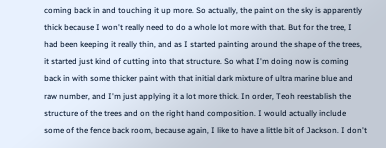coming back in and touching it up more. So actually, the paint on the sky is apparently thick because I won't really need to do a whole lot more with that. But for the tree, I had been keeping it really thin, and as I started painting around the shape of the trees, it started just kind of cutting into that structure. So what I'm doing now is coming back in with some thicker paint with that initial dark mixture of ultra marine blue and raw number, and I'm just applying it a lot more thick. In order, Teoh reestablish the structure of the trees and on the right hand composition. I would actually include some of the fence back room, because again, I like to have a little bit of Jackson. I don't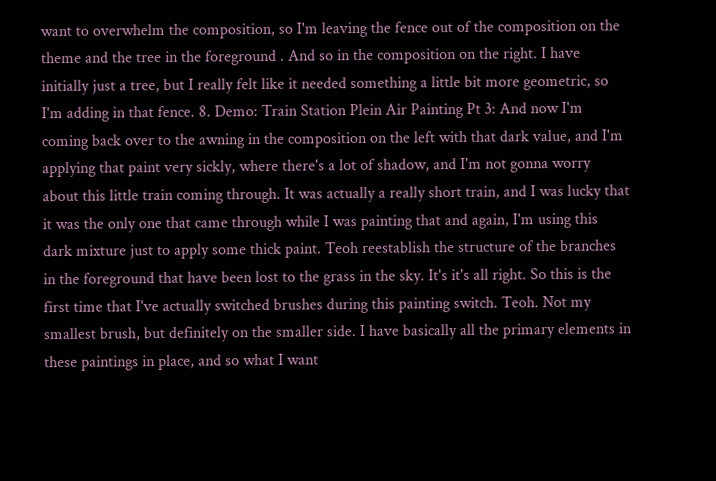want to overwhelm the composition, so I'm leaving the fence out of the composition on the theme and the tree in the foreground . And so in the composition on the right. I have initially just a tree, but I really felt like it needed something a little bit more geometric, so I'm adding in that fence. 8. Demo: Train Station Plein Air Painting Pt 3: And now I'm coming back over to the awning in the composition on the left with that dark value, and I'm applying that paint very sickly, where there's a lot of shadow, and I'm not gonna worry about this little train coming through. It was actually a really short train, and I was lucky that it was the only one that came through while I was painting that and again, I'm using this dark mixture just to apply some thick paint. Teoh reestablish the structure of the branches in the foreground that have been lost to the grass in the sky. It's it's all right. So this is the first time that I've actually switched brushes during this painting switch. Teoh. Not my smallest brush, but definitely on the smaller side. I have basically all the primary elements in these paintings in place, and so what I want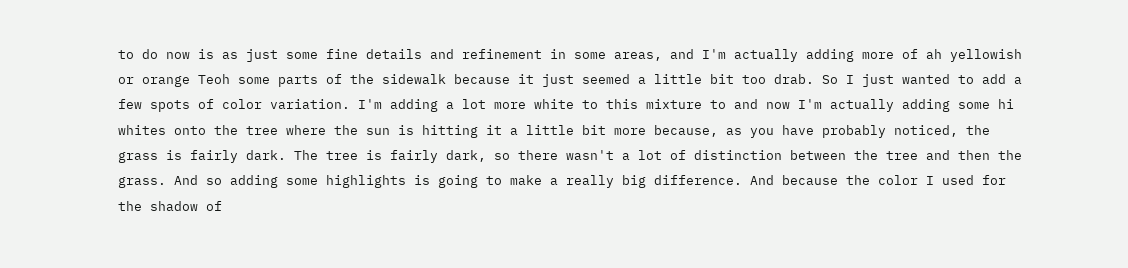to do now is as just some fine details and refinement in some areas, and I'm actually adding more of ah yellowish or orange Teoh some parts of the sidewalk because it just seemed a little bit too drab. So I just wanted to add a few spots of color variation. I'm adding a lot more white to this mixture to and now I'm actually adding some hi whites onto the tree where the sun is hitting it a little bit more because, as you have probably noticed, the grass is fairly dark. The tree is fairly dark, so there wasn't a lot of distinction between the tree and then the grass. And so adding some highlights is going to make a really big difference. And because the color I used for the shadow of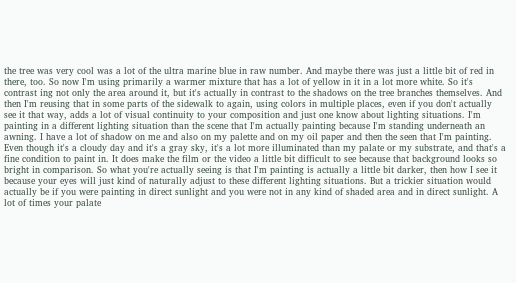the tree was very cool was a lot of the ultra marine blue in raw number. And maybe there was just a little bit of red in there, too. So now I'm using primarily a warmer mixture that has a lot of yellow in it in a lot more white. So it's contrast ing not only the area around it, but it's actually in contrast to the shadows on the tree branches themselves. And then I'm reusing that in some parts of the sidewalk to again, using colors in multiple places, even if you don't actually see it that way, adds a lot of visual continuity to your composition and just one know about lighting situations. I'm painting in a different lighting situation than the scene that I'm actually painting because I'm standing underneath an awning. I have a lot of shadow on me and also on my palette and on my oil paper and then the seen that I'm painting. Even though it's a cloudy day and it's a gray sky, it's a lot more illuminated than my palate or my substrate, and that's a fine condition to paint in. It does make the film or the video a little bit difficult to see because that background looks so bright in comparison. So what you're actually seeing is that I'm painting is actually a little bit darker, then how I see it because your eyes will just kind of naturally adjust to these different lighting situations. But a trickier situation would actually be if you were painting in direct sunlight and you were not in any kind of shaded area and in direct sunlight. A lot of times your palate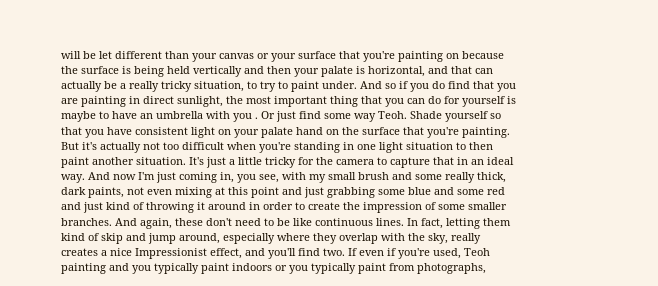will be let different than your canvas or your surface that you're painting on because the surface is being held vertically and then your palate is horizontal, and that can actually be a really tricky situation, to try to paint under. And so if you do find that you are painting in direct sunlight, the most important thing that you can do for yourself is maybe to have an umbrella with you . Or just find some way Teoh. Shade yourself so that you have consistent light on your palate hand on the surface that you're painting. But it's actually not too difficult when you're standing in one light situation to then paint another situation. It's just a little tricky for the camera to capture that in an ideal way. And now I'm just coming in, you see, with my small brush and some really thick, dark paints, not even mixing at this point and just grabbing some blue and some red and just kind of throwing it around in order to create the impression of some smaller branches. And again, these don't need to be like continuous lines. In fact, letting them kind of skip and jump around, especially where they overlap with the sky, really creates a nice Impressionist effect, and you'll find two. If even if you're used, Teoh painting and you typically paint indoors or you typically paint from photographs,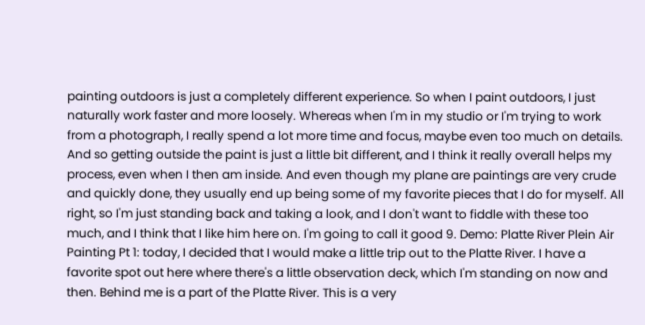painting outdoors is just a completely different experience. So when I paint outdoors, I just naturally work faster and more loosely. Whereas when I'm in my studio or I'm trying to work from a photograph, I really spend a lot more time and focus, maybe even too much on details. And so getting outside the paint is just a little bit different, and I think it really overall helps my process, even when I then am inside. And even though my plane are paintings are very crude and quickly done, they usually end up being some of my favorite pieces that I do for myself. All right, so I'm just standing back and taking a look, and I don't want to fiddle with these too much, and I think that I like him here on. I'm going to call it good 9. Demo: Platte River Plein Air Painting Pt 1: today, I decided that I would make a little trip out to the Platte River. I have a favorite spot out here where there's a little observation deck, which I'm standing on now and then. Behind me is a part of the Platte River. This is a very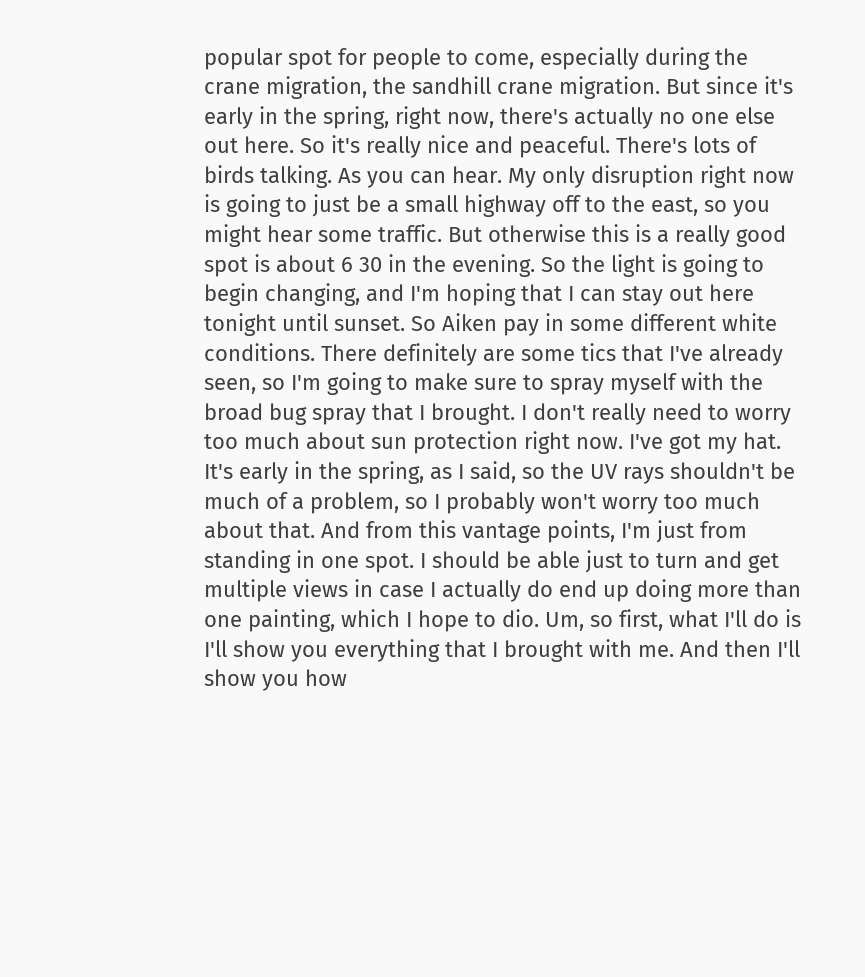popular spot for people to come, especially during the crane migration, the sandhill crane migration. But since it's early in the spring, right now, there's actually no one else out here. So it's really nice and peaceful. There's lots of birds talking. As you can hear. My only disruption right now is going to just be a small highway off to the east, so you might hear some traffic. But otherwise this is a really good spot is about 6 30 in the evening. So the light is going to begin changing, and I'm hoping that I can stay out here tonight until sunset. So Aiken pay in some different white conditions. There definitely are some tics that I've already seen, so I'm going to make sure to spray myself with the broad bug spray that I brought. I don't really need to worry too much about sun protection right now. I've got my hat. It's early in the spring, as I said, so the UV rays shouldn't be much of a problem, so I probably won't worry too much about that. And from this vantage points, I'm just from standing in one spot. I should be able just to turn and get multiple views in case I actually do end up doing more than one painting, which I hope to dio. Um, so first, what I'll do is I'll show you everything that I brought with me. And then I'll show you how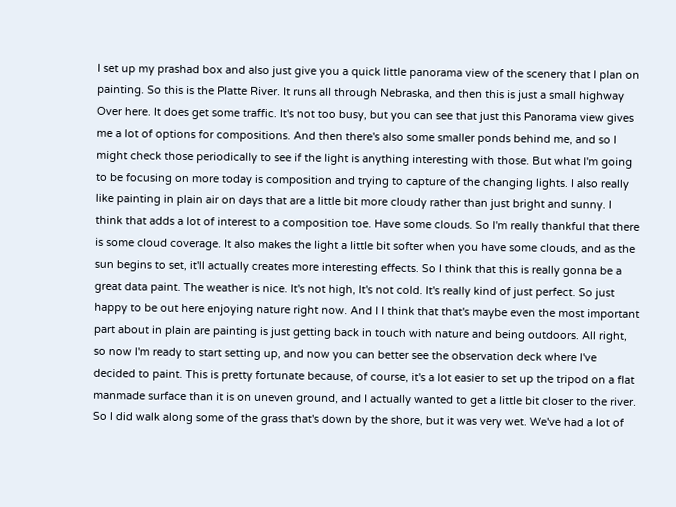I set up my prashad box and also just give you a quick little panorama view of the scenery that I plan on painting. So this is the Platte River. It runs all through Nebraska, and then this is just a small highway Over here. It does get some traffic. It's not too busy, but you can see that just this Panorama view gives me a lot of options for compositions. And then there's also some smaller ponds behind me, and so I might check those periodically to see if the light is anything interesting with those. But what I'm going to be focusing on more today is composition and trying to capture of the changing lights. I also really like painting in plain air on days that are a little bit more cloudy rather than just bright and sunny. I think that adds a lot of interest to a composition toe. Have some clouds. So I'm really thankful that there is some cloud coverage. It also makes the light a little bit softer when you have some clouds, and as the sun begins to set, it'll actually creates more interesting effects. So I think that this is really gonna be a great data paint. The weather is nice. It's not high, It's not cold. It's really kind of just perfect. So just happy to be out here enjoying nature right now. And I I think that that's maybe even the most important part about in plain are painting is just getting back in touch with nature and being outdoors. All right, so now I'm ready to start setting up, and now you can better see the observation deck where I've decided to paint. This is pretty fortunate because, of course, it's a lot easier to set up the tripod on a flat manmade surface than it is on uneven ground, and I actually wanted to get a little bit closer to the river. So I did walk along some of the grass that's down by the shore, but it was very wet. We've had a lot of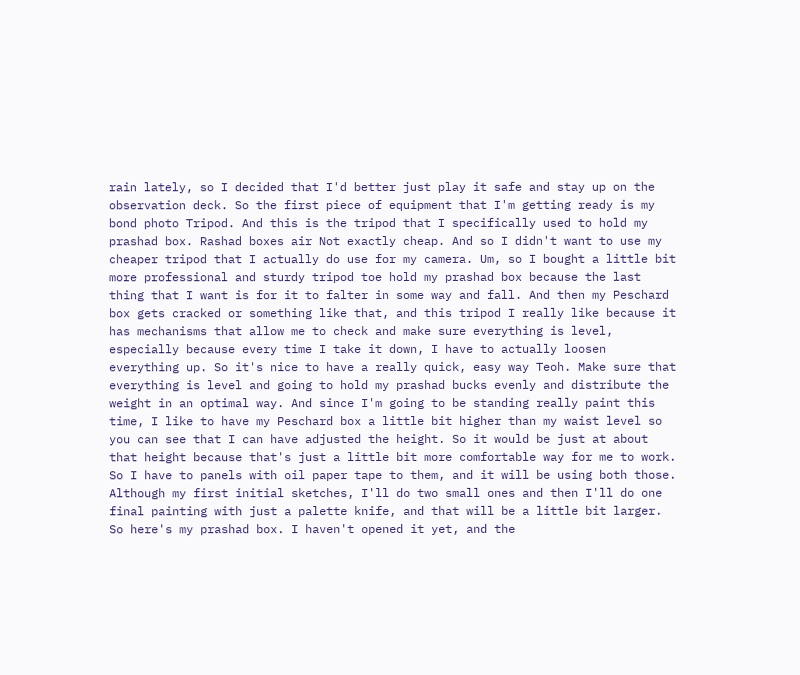rain lately, so I decided that I'd better just play it safe and stay up on the observation deck. So the first piece of equipment that I'm getting ready is my bond photo Tripod. And this is the tripod that I specifically used to hold my prashad box. Rashad boxes air Not exactly cheap. And so I didn't want to use my cheaper tripod that I actually do use for my camera. Um, so I bought a little bit more professional and sturdy tripod toe hold my prashad box because the last thing that I want is for it to falter in some way and fall. And then my Peschard box gets cracked or something like that, and this tripod I really like because it has mechanisms that allow me to check and make sure everything is level, especially because every time I take it down, I have to actually loosen everything up. So it's nice to have a really quick, easy way Teoh. Make sure that everything is level and going to hold my prashad bucks evenly and distribute the weight in an optimal way. And since I'm going to be standing really paint this time, I like to have my Peschard box a little bit higher than my waist level so you can see that I can have adjusted the height. So it would be just at about that height because that's just a little bit more comfortable way for me to work. So I have to panels with oil paper tape to them, and it will be using both those. Although my first initial sketches, I'll do two small ones and then I'll do one final painting with just a palette knife, and that will be a little bit larger. So here's my prashad box. I haven't opened it yet, and the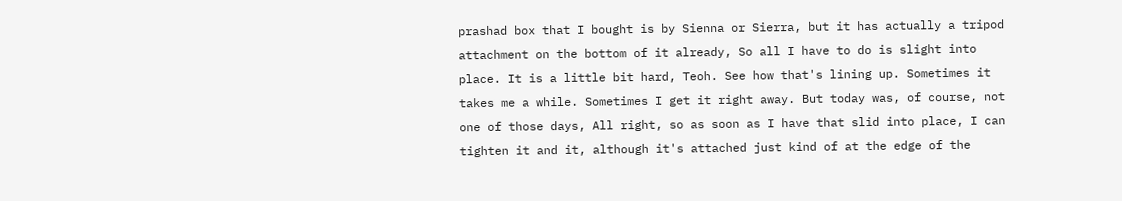prashad box that I bought is by Sienna or Sierra, but it has actually a tripod attachment on the bottom of it already, So all I have to do is slight into place. It is a little bit hard, Teoh. See how that's lining up. Sometimes it takes me a while. Sometimes I get it right away. But today was, of course, not one of those days, All right, so as soon as I have that slid into place, I can tighten it and it, although it's attached just kind of at the edge of the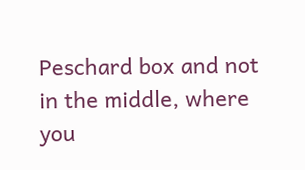Peschard box and not in the middle, where you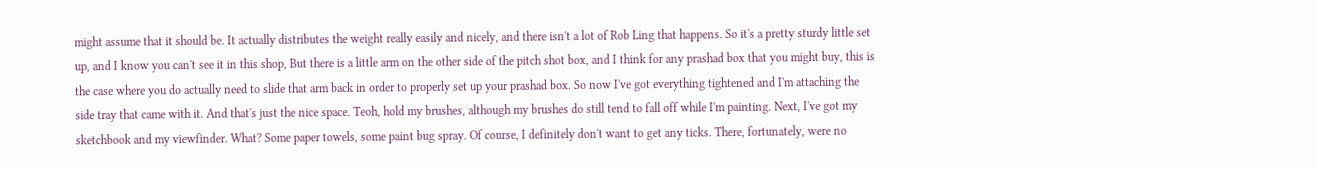might assume that it should be. It actually distributes the weight really easily and nicely, and there isn't a lot of Rob Ling that happens. So it's a pretty sturdy little set up, and I know you can't see it in this shop, But there is a little arm on the other side of the pitch shot box, and I think for any prashad box that you might buy, this is the case where you do actually need to slide that arm back in order to properly set up your prashad box. So now I've got everything tightened and I'm attaching the side tray that came with it. And that's just the nice space. Teoh, hold my brushes, although my brushes do still tend to fall off while I'm painting. Next, I've got my sketchbook and my viewfinder. What? Some paper towels, some paint bug spray. Of course, I definitely don't want to get any ticks. There, fortunately, were no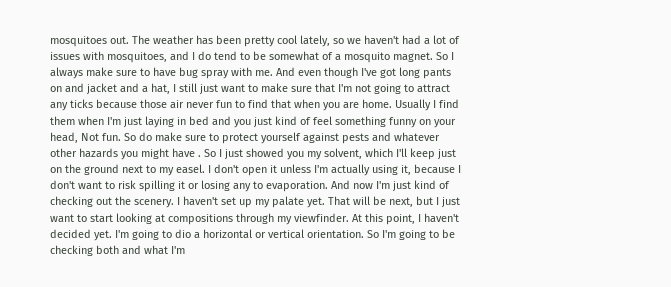mosquitoes out. The weather has been pretty cool lately, so we haven't had a lot of issues with mosquitoes, and I do tend to be somewhat of a mosquito magnet. So I always make sure to have bug spray with me. And even though I've got long pants on and jacket and a hat, I still just want to make sure that I'm not going to attract any ticks because those air never fun to find that when you are home. Usually I find them when I'm just laying in bed and you just kind of feel something funny on your head, Not fun. So do make sure to protect yourself against pests and whatever other hazards you might have . So I just showed you my solvent, which I'll keep just on the ground next to my easel. I don't open it unless I'm actually using it, because I don't want to risk spilling it or losing any to evaporation. And now I'm just kind of checking out the scenery. I haven't set up my palate yet. That will be next, but I just want to start looking at compositions through my viewfinder. At this point, I haven't decided yet. I'm going to dio a horizontal or vertical orientation. So I'm going to be checking both and what I'm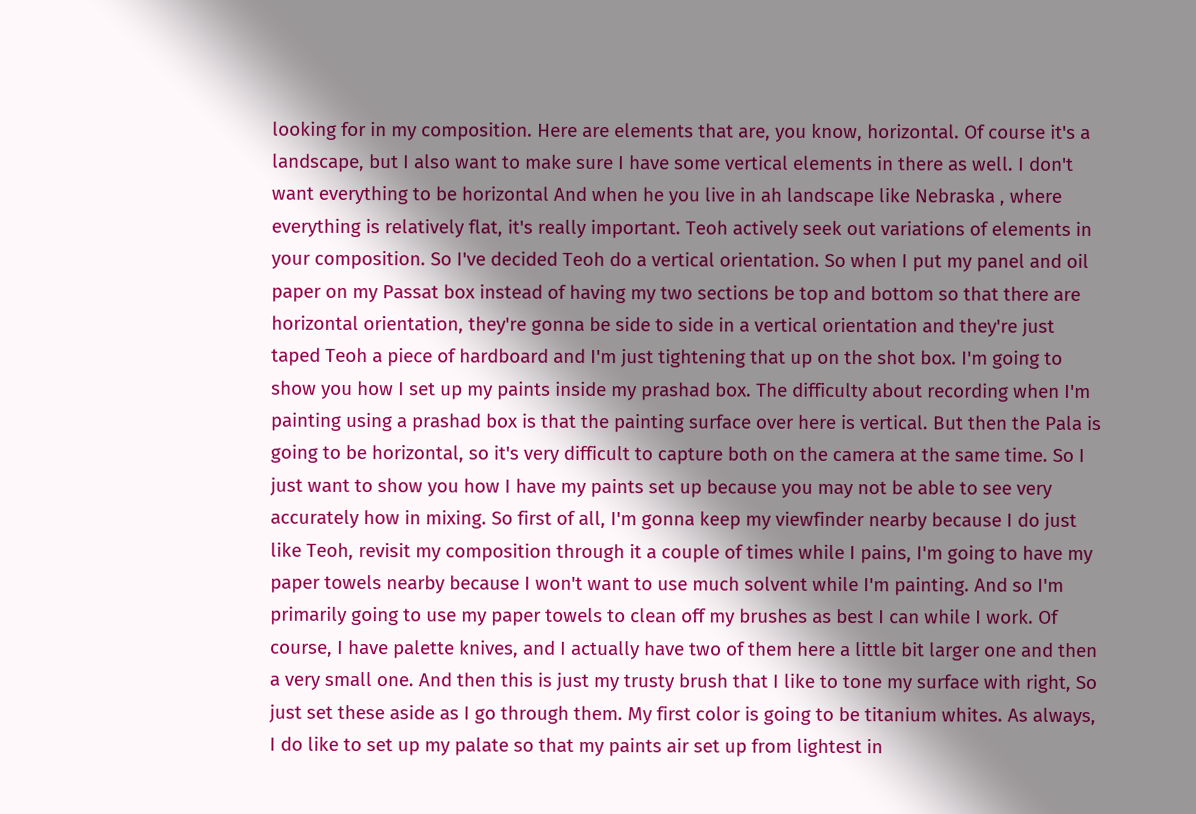looking for in my composition. Here are elements that are, you know, horizontal. Of course it's a landscape, but I also want to make sure I have some vertical elements in there as well. I don't want everything to be horizontal And when he you live in ah landscape like Nebraska , where everything is relatively flat, it's really important. Teoh actively seek out variations of elements in your composition. So I've decided Teoh do a vertical orientation. So when I put my panel and oil paper on my Passat box instead of having my two sections be top and bottom so that there are horizontal orientation, they're gonna be side to side in a vertical orientation and they're just taped Teoh a piece of hardboard and I'm just tightening that up on the shot box. I'm going to show you how I set up my paints inside my prashad box. The difficulty about recording when I'm painting using a prashad box is that the painting surface over here is vertical. But then the Pala is going to be horizontal, so it's very difficult to capture both on the camera at the same time. So I just want to show you how I have my paints set up because you may not be able to see very accurately how in mixing. So first of all, I'm gonna keep my viewfinder nearby because I do just like Teoh, revisit my composition through it a couple of times while I pains, I'm going to have my paper towels nearby because I won't want to use much solvent while I'm painting. And so I'm primarily going to use my paper towels to clean off my brushes as best I can while I work. Of course, I have palette knives, and I actually have two of them here a little bit larger one and then a very small one. And then this is just my trusty brush that I like to tone my surface with right, So just set these aside as I go through them. My first color is going to be titanium whites. As always, I do like to set up my palate so that my paints air set up from lightest in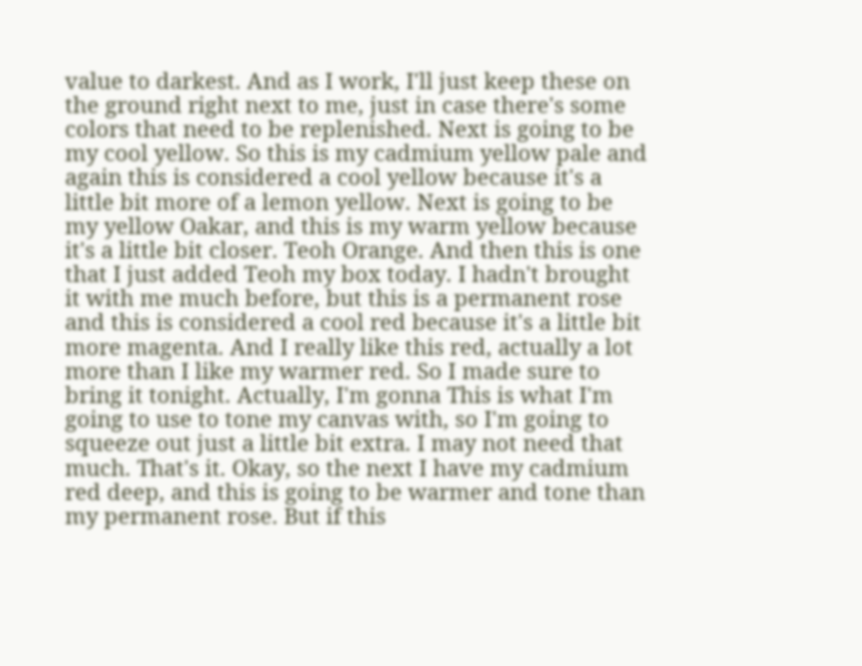value to darkest. And as I work, I'll just keep these on the ground right next to me, just in case there's some colors that need to be replenished. Next is going to be my cool yellow. So this is my cadmium yellow pale and again this is considered a cool yellow because it's a little bit more of a lemon yellow. Next is going to be my yellow Oakar, and this is my warm yellow because it's a little bit closer. Teoh Orange. And then this is one that I just added Teoh my box today. I hadn't brought it with me much before, but this is a permanent rose and this is considered a cool red because it's a little bit more magenta. And I really like this red, actually a lot more than I like my warmer red. So I made sure to bring it tonight. Actually, I'm gonna This is what I'm going to use to tone my canvas with, so I'm going to squeeze out just a little bit extra. I may not need that much. That's it. Okay, so the next I have my cadmium red deep, and this is going to be warmer and tone than my permanent rose. But if this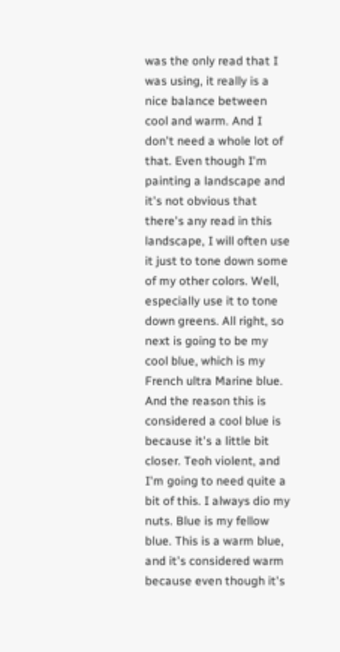was the only read that I was using, it really is a nice balance between cool and warm. And I don't need a whole lot of that. Even though I'm painting a landscape and it's not obvious that there's any read in this landscape, I will often use it just to tone down some of my other colors. Well, especially use it to tone down greens. All right, so next is going to be my cool blue, which is my French ultra Marine blue. And the reason this is considered a cool blue is because it's a little bit closer. Teoh violent, and I'm going to need quite a bit of this. I always dio my nuts. Blue is my fellow blue. This is a warm blue, and it's considered warm because even though it's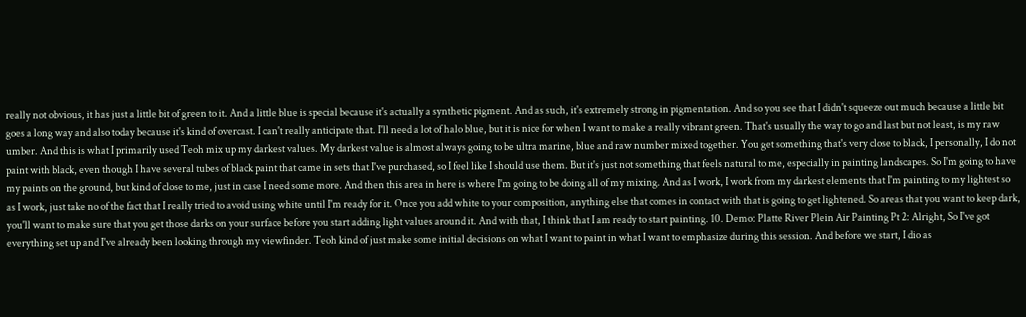really not obvious, it has just a little bit of green to it. And a little blue is special because it's actually a synthetic pigment. And as such, it's extremely strong in pigmentation. And so you see that I didn't squeeze out much because a little bit goes a long way and also today because it's kind of overcast. I can't really anticipate that. I'll need a lot of halo blue, but it is nice for when I want to make a really vibrant green. That's usually the way to go and last but not least, is my raw umber. And this is what I primarily used Teoh mix up my darkest values. My darkest value is almost always going to be ultra marine, blue and raw number mixed together. You get something that's very close to black, I personally, I do not paint with black, even though I have several tubes of black paint that came in sets that I've purchased, so I feel like I should use them. But it's just not something that feels natural to me, especially in painting landscapes. So I'm going to have my paints on the ground, but kind of close to me, just in case I need some more. And then this area in here is where I'm going to be doing all of my mixing. And as I work, I work from my darkest elements that I'm painting to my lightest so as I work, just take no of the fact that I really tried to avoid using white until I'm ready for it. Once you add white to your composition, anything else that comes in contact with that is going to get lightened. So areas that you want to keep dark, you'll want to make sure that you get those darks on your surface before you start adding light values around it. And with that, I think that I am ready to start painting. 10. Demo: Platte River Plein Air Painting Pt 2: Alright, So I've got everything set up and I've already been looking through my viewfinder. Teoh kind of just make some initial decisions on what I want to paint in what I want to emphasize during this session. And before we start, I dio as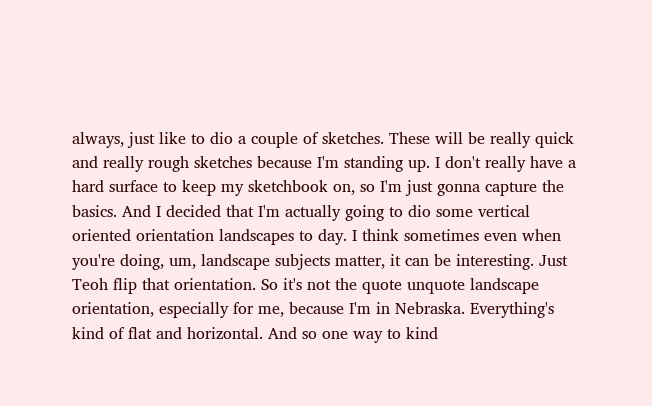always, just like to dio a couple of sketches. These will be really quick and really rough sketches because I'm standing up. I don't really have a hard surface to keep my sketchbook on, so I'm just gonna capture the basics. And I decided that I'm actually going to dio some vertical oriented orientation landscapes to day. I think sometimes even when you're doing, um, landscape subjects matter, it can be interesting. Just Teoh flip that orientation. So it's not the quote unquote landscape orientation, especially for me, because I'm in Nebraska. Everything's kind of flat and horizontal. And so one way to kind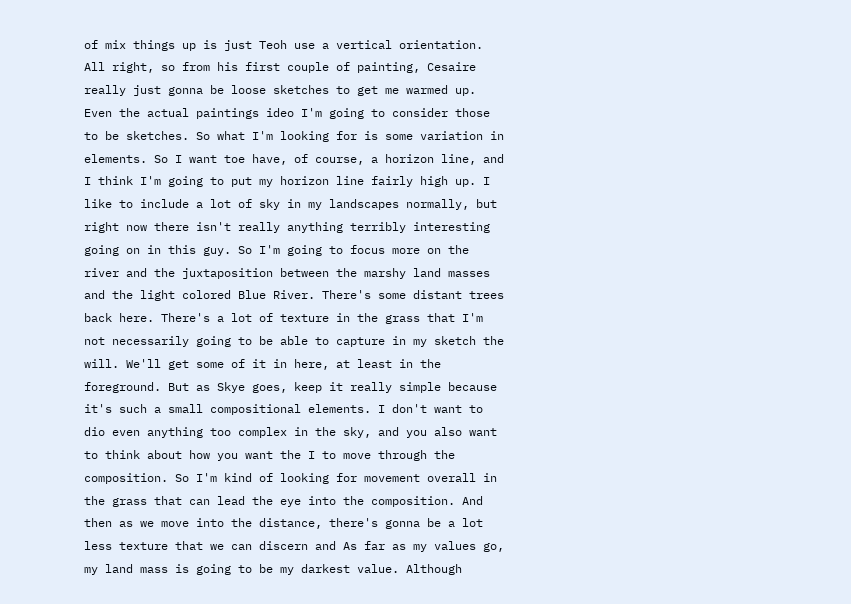of mix things up is just Teoh use a vertical orientation. All right, so from his first couple of painting, Cesaire really just gonna be loose sketches to get me warmed up. Even the actual paintings ideo I'm going to consider those to be sketches. So what I'm looking for is some variation in elements. So I want toe have, of course, a horizon line, and I think I'm going to put my horizon line fairly high up. I like to include a lot of sky in my landscapes normally, but right now there isn't really anything terribly interesting going on in this guy. So I'm going to focus more on the river and the juxtaposition between the marshy land masses and the light colored Blue River. There's some distant trees back here. There's a lot of texture in the grass that I'm not necessarily going to be able to capture in my sketch the will. We'll get some of it in here, at least in the foreground. But as Skye goes, keep it really simple because it's such a small compositional elements. I don't want to dio even anything too complex in the sky, and you also want to think about how you want the I to move through the composition. So I'm kind of looking for movement overall in the grass that can lead the eye into the composition. And then as we move into the distance, there's gonna be a lot less texture that we can discern and As far as my values go, my land mass is going to be my darkest value. Although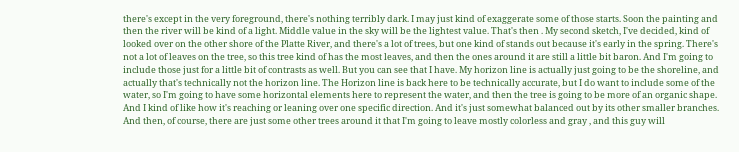there's except in the very foreground, there's nothing terribly dark. I may just kind of exaggerate some of those starts. Soon the painting and then the river will be kind of a light. Middle value in the sky will be the lightest value. That's then . My second sketch, I've decided, kind of looked over on the other shore of the Platte River, and there's a lot of trees, but one kind of stands out because it's early in the spring. There's not a lot of leaves on the tree, so this tree kind of has the most leaves, and then the ones around it are still a little bit baron. And I'm going to include those just for a little bit of contrasts as well. But you can see that I have. My horizon line is actually just going to be the shoreline, and actually that's technically not the horizon line. The Horizon line is back here to be technically accurate, but I do want to include some of the water, so I'm going to have some horizontal elements here to represent the water, and then the tree is going to be more of an organic shape. And I kind of like how it's reaching or leaning over one specific direction. And it's just somewhat balanced out by its other smaller branches. And then, of course, there are just some other trees around it that I'm going to leave mostly colorless and gray , and this guy will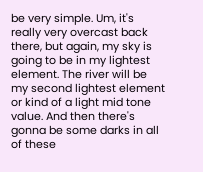be very simple. Um, it's really very overcast back there, but again, my sky is going to be in my lightest element. The river will be my second lightest element or kind of a light mid tone value. And then there's gonna be some darks in all of these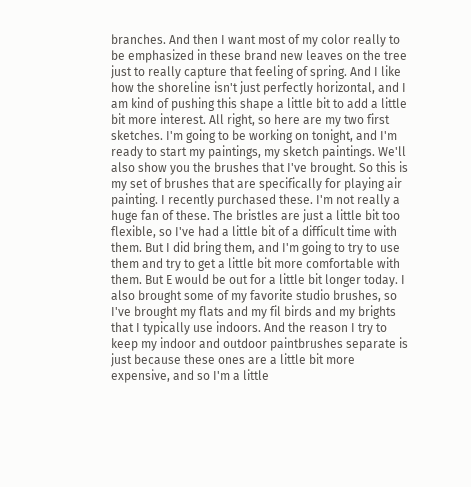branches. And then I want most of my color really to be emphasized in these brand new leaves on the tree just to really capture that feeling of spring. And I like how the shoreline isn't just perfectly horizontal, and I am kind of pushing this shape a little bit to add a little bit more interest. All right, so here are my two first sketches. I'm going to be working on tonight, and I'm ready to start my paintings, my sketch paintings. We'll also show you the brushes that I've brought. So this is my set of brushes that are specifically for playing air painting. I recently purchased these. I'm not really a huge fan of these. The bristles are just a little bit too flexible, so I've had a little bit of a difficult time with them. But I did bring them, and I'm going to try to use them and try to get a little bit more comfortable with them. But E would be out for a little bit longer today. I also brought some of my favorite studio brushes, so I've brought my flats and my fil birds and my brights that I typically use indoors. And the reason I try to keep my indoor and outdoor paintbrushes separate is just because these ones are a little bit more expensive, and so I'm a little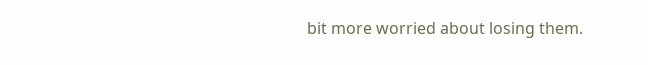bit more worried about losing them.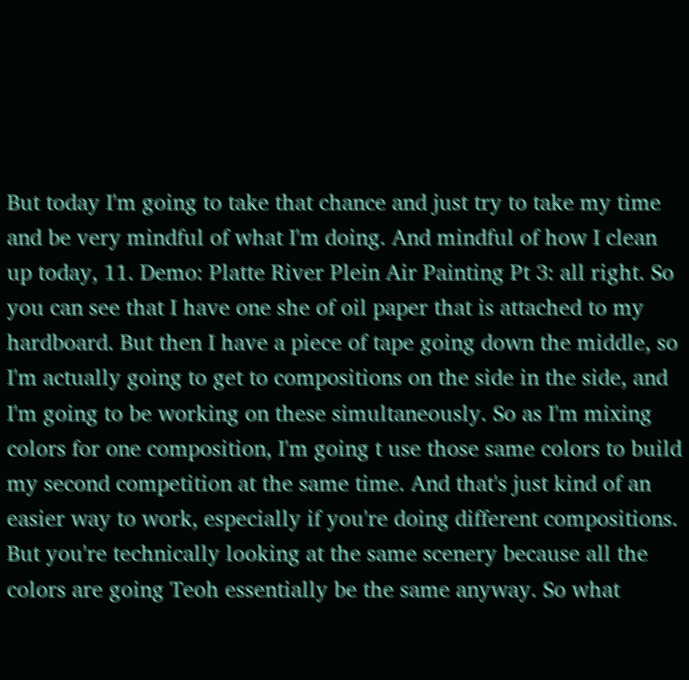But today I'm going to take that chance and just try to take my time and be very mindful of what I'm doing. And mindful of how I clean up today, 11. Demo: Platte River Plein Air Painting Pt 3: all right. So you can see that I have one she of oil paper that is attached to my hardboard. But then I have a piece of tape going down the middle, so I'm actually going to get to compositions on the side in the side, and I'm going to be working on these simultaneously. So as I'm mixing colors for one composition, I'm going t use those same colors to build my second competition at the same time. And that's just kind of an easier way to work, especially if you're doing different compositions. But you're technically looking at the same scenery because all the colors are going Teoh essentially be the same anyway. So what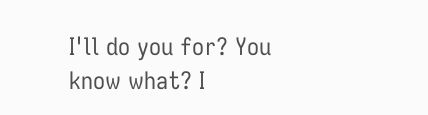I'll do you for? You know what? I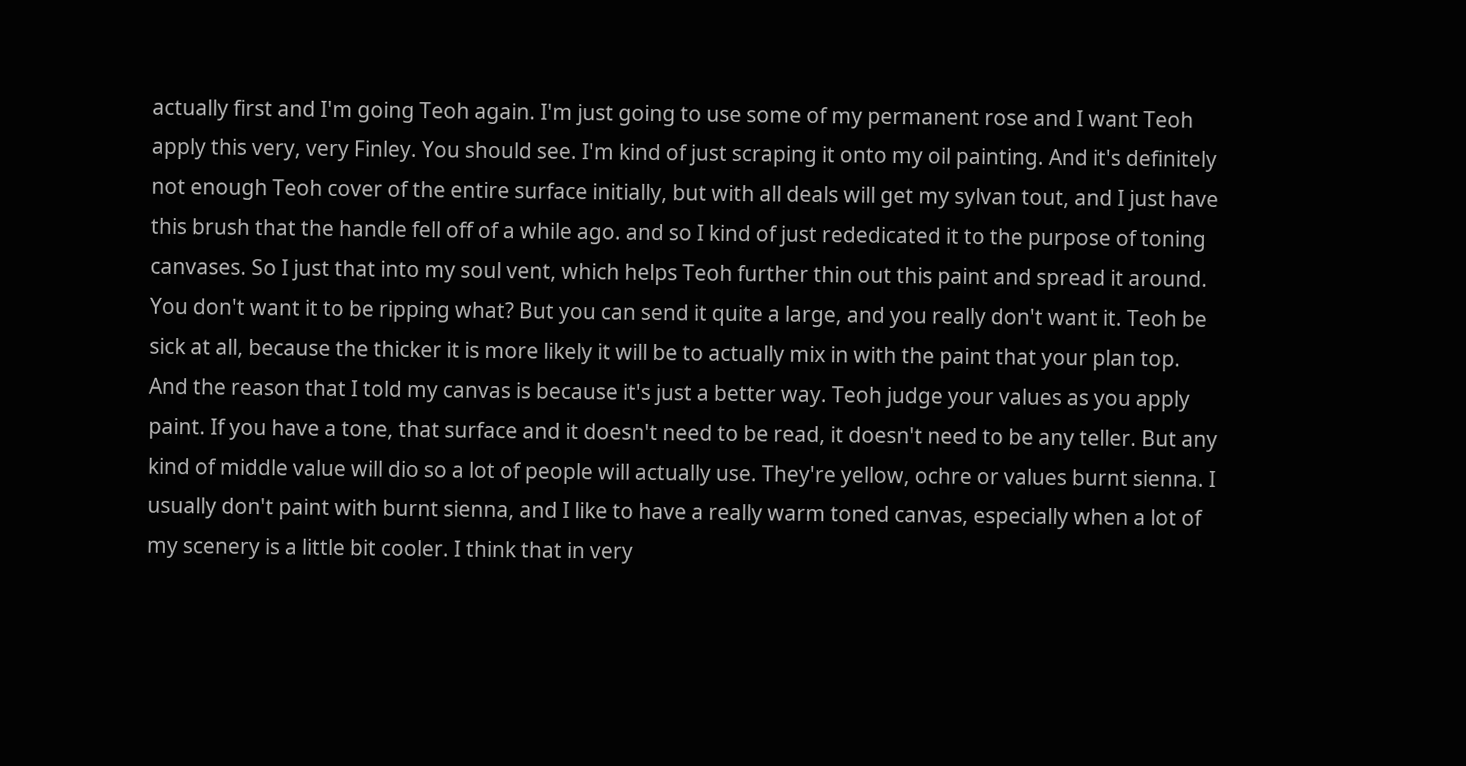actually first and I'm going Teoh again. I'm just going to use some of my permanent rose and I want Teoh apply this very, very Finley. You should see. I'm kind of just scraping it onto my oil painting. And it's definitely not enough Teoh cover of the entire surface initially, but with all deals will get my sylvan tout, and I just have this brush that the handle fell off of a while ago. and so I kind of just rededicated it to the purpose of toning canvases. So I just that into my soul vent, which helps Teoh further thin out this paint and spread it around. You don't want it to be ripping what? But you can send it quite a large, and you really don't want it. Teoh be sick at all, because the thicker it is more likely it will be to actually mix in with the paint that your plan top. And the reason that I told my canvas is because it's just a better way. Teoh judge your values as you apply paint. If you have a tone, that surface and it doesn't need to be read, it doesn't need to be any teller. But any kind of middle value will dio so a lot of people will actually use. They're yellow, ochre or values burnt sienna. I usually don't paint with burnt sienna, and I like to have a really warm toned canvas, especially when a lot of my scenery is a little bit cooler. I think that in very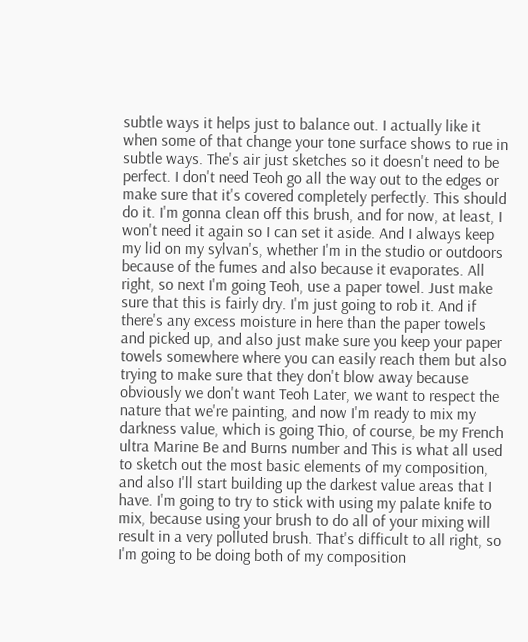subtle ways it helps just to balance out. I actually like it when some of that change your tone surface shows to rue in subtle ways. The's air just sketches so it doesn't need to be perfect. I don't need Teoh go all the way out to the edges or make sure that it's covered completely perfectly. This should do it. I'm gonna clean off this brush, and for now, at least, I won't need it again so I can set it aside. And I always keep my lid on my sylvan's, whether I'm in the studio or outdoors because of the fumes and also because it evaporates. All right, so next I'm going Teoh, use a paper towel. Just make sure that this is fairly dry. I'm just going to rob it. And if there's any excess moisture in here than the paper towels and picked up, and also just make sure you keep your paper towels somewhere where you can easily reach them but also trying to make sure that they don't blow away because obviously we don't want Teoh Later, we want to respect the nature that we're painting, and now I'm ready to mix my darkness value, which is going Thio, of course, be my French ultra Marine Be and Burns number and This is what all used to sketch out the most basic elements of my composition, and also I'll start building up the darkest value areas that I have. I'm going to try to stick with using my palate knife to mix, because using your brush to do all of your mixing will result in a very polluted brush. That's difficult to all right, so I'm going to be doing both of my composition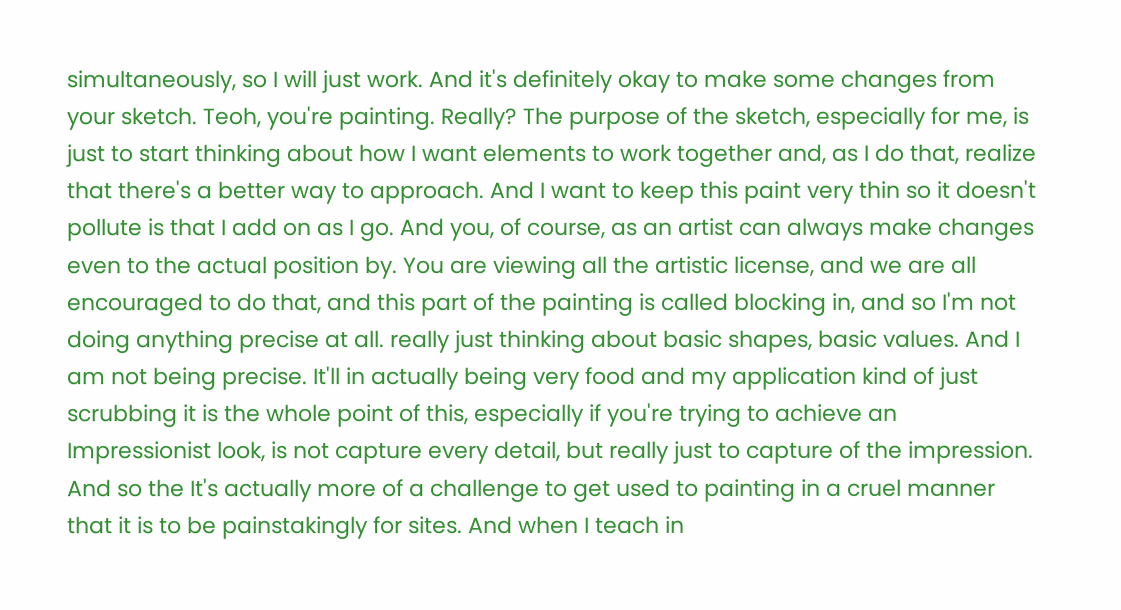simultaneously, so I will just work. And it's definitely okay to make some changes from your sketch. Teoh, you're painting. Really? The purpose of the sketch, especially for me, is just to start thinking about how I want elements to work together and, as I do that, realize that there's a better way to approach. And I want to keep this paint very thin so it doesn't pollute is that I add on as I go. And you, of course, as an artist can always make changes even to the actual position by. You are viewing all the artistic license, and we are all encouraged to do that, and this part of the painting is called blocking in, and so I'm not doing anything precise at all. really just thinking about basic shapes, basic values. And I am not being precise. It'll in actually being very food and my application kind of just scrubbing it is the whole point of this, especially if you're trying to achieve an Impressionist look, is not capture every detail, but really just to capture of the impression. And so the It's actually more of a challenge to get used to painting in a cruel manner that it is to be painstakingly for sites. And when I teach in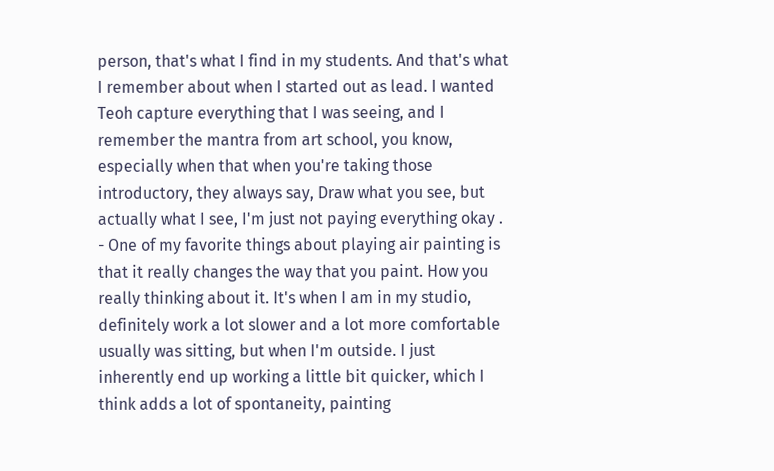person, that's what I find in my students. And that's what I remember about when I started out as lead. I wanted Teoh capture everything that I was seeing, and I remember the mantra from art school, you know, especially when that when you're taking those introductory, they always say, Draw what you see, but actually what I see, I'm just not paying everything okay . - One of my favorite things about playing air painting is that it really changes the way that you paint. How you really thinking about it. It's when I am in my studio, definitely work a lot slower and a lot more comfortable usually was sitting, but when I'm outside. I just inherently end up working a little bit quicker, which I think adds a lot of spontaneity, painting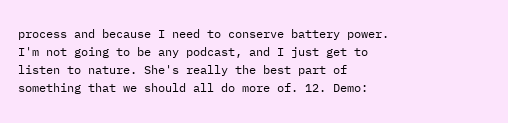process and because I need to conserve battery power. I'm not going to be any podcast, and I just get to listen to nature. She's really the best part of something that we should all do more of. 12. Demo: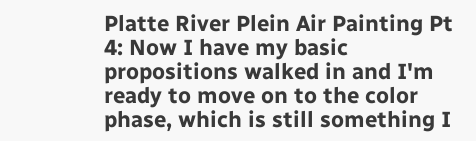Platte River Plein Air Painting Pt 4: Now I have my basic propositions walked in and I'm ready to move on to the color phase, which is still something I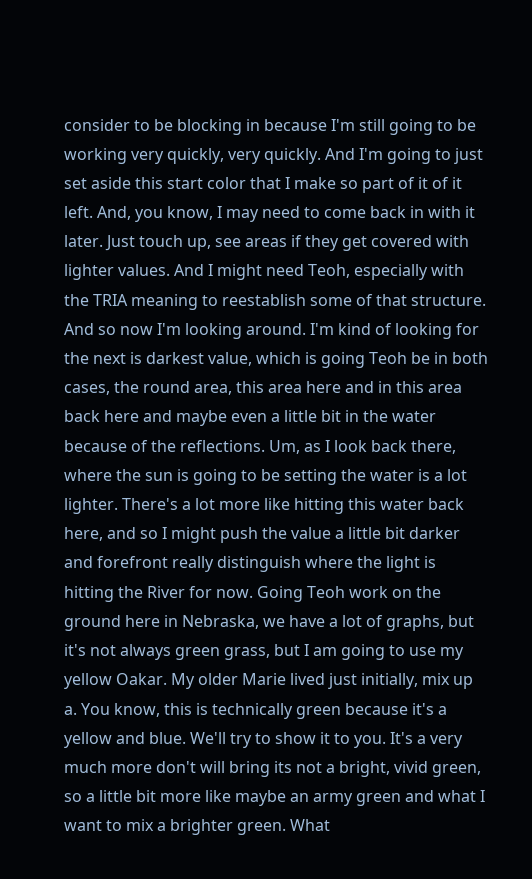consider to be blocking in because I'm still going to be working very quickly, very quickly. And I'm going to just set aside this start color that I make so part of it of it left. And, you know, I may need to come back in with it later. Just touch up, see areas if they get covered with lighter values. And I might need Teoh, especially with the TRIA meaning to reestablish some of that structure. And so now I'm looking around. I'm kind of looking for the next is darkest value, which is going Teoh be in both cases, the round area, this area here and in this area back here and maybe even a little bit in the water because of the reflections. Um, as I look back there, where the sun is going to be setting the water is a lot lighter. There's a lot more like hitting this water back here, and so I might push the value a little bit darker and forefront really distinguish where the light is hitting the River for now. Going Teoh work on the ground here in Nebraska, we have a lot of graphs, but it's not always green grass, but I am going to use my yellow Oakar. My older Marie lived just initially, mix up a. You know, this is technically green because it's a yellow and blue. We'll try to show it to you. It's a very much more don't will bring its not a bright, vivid green, so a little bit more like maybe an army green and what I want to mix a brighter green. What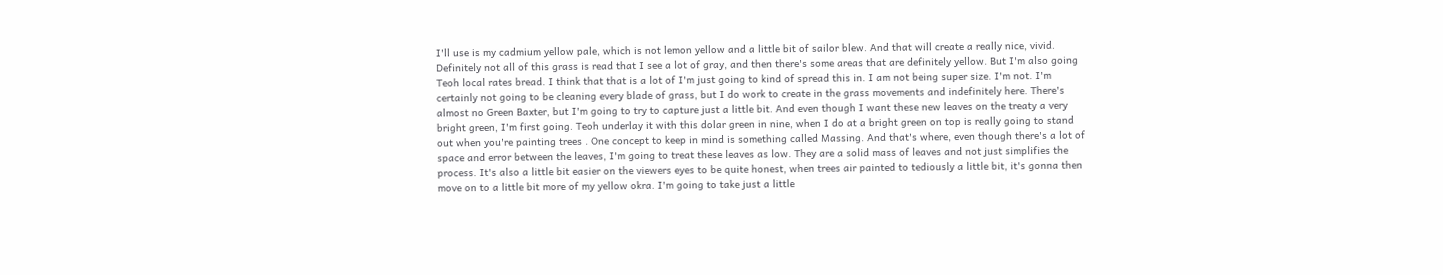I'll use is my cadmium yellow pale, which is not lemon yellow and a little bit of sailor blew. And that will create a really nice, vivid. Definitely not all of this grass is read that I see a lot of gray, and then there's some areas that are definitely yellow. But I'm also going Teoh local rates bread. I think that that is a lot of I'm just going to kind of spread this in. I am not being super size. I'm not. I'm certainly not going to be cleaning every blade of grass, but I do work to create in the grass movements and indefinitely here. There's almost no Green Baxter, but I'm going to try to capture just a little bit. And even though I want these new leaves on the treaty a very bright green, I'm first going. Teoh underlay it with this dolar green in nine, when I do at a bright green on top is really going to stand out when you're painting trees . One concept to keep in mind is something called Massing. And that's where, even though there's a lot of space and error between the leaves, I'm going to treat these leaves as low. They are a solid mass of leaves and not just simplifies the process. It's also a little bit easier on the viewers eyes to be quite honest, when trees air painted to tediously a little bit, it's gonna then move on to a little bit more of my yellow okra. I'm going to take just a little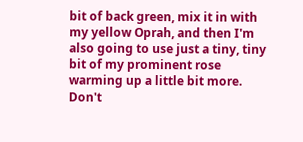bit of back green, mix it in with my yellow Oprah, and then I'm also going to use just a tiny, tiny bit of my prominent rose warming up a little bit more. Don't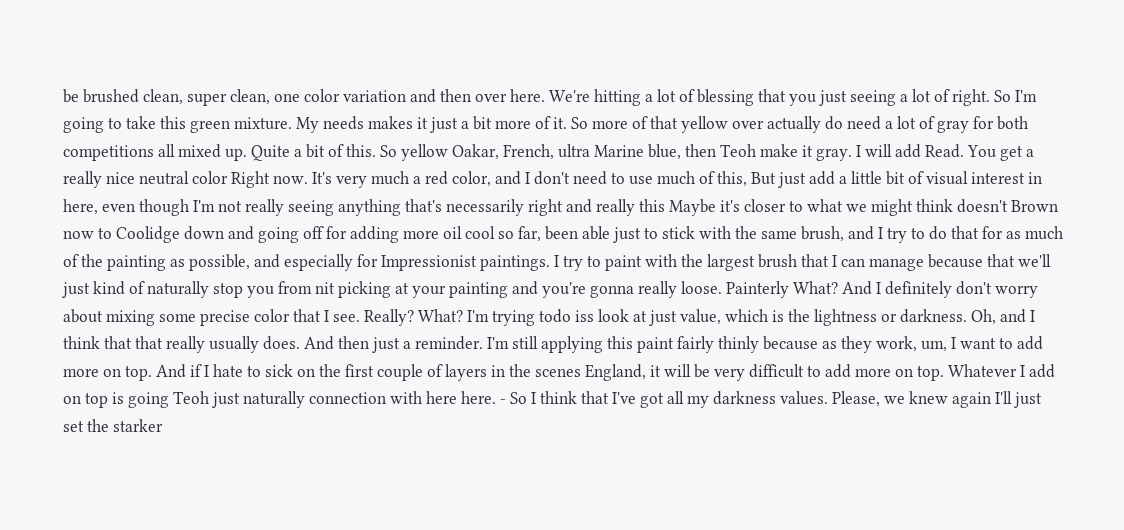be brushed clean, super clean, one color variation and then over here. We're hitting a lot of blessing that you just seeing a lot of right. So I'm going to take this green mixture. My needs makes it just a bit more of it. So more of that yellow over actually do need a lot of gray for both competitions all mixed up. Quite a bit of this. So yellow Oakar, French, ultra Marine blue, then Teoh make it gray. I will add Read. You get a really nice neutral color Right now. It's very much a red color, and I don't need to use much of this, But just add a little bit of visual interest in here, even though I'm not really seeing anything that's necessarily right and really this Maybe it's closer to what we might think doesn't Brown now to Coolidge down and going off for adding more oil cool so far, been able just to stick with the same brush, and I try to do that for as much of the painting as possible, and especially for Impressionist paintings. I try to paint with the largest brush that I can manage because that we'll just kind of naturally stop you from nit picking at your painting and you're gonna really loose. Painterly What? And I definitely don't worry about mixing some precise color that I see. Really? What? I'm trying todo iss look at just value, which is the lightness or darkness. Oh, and I think that that really usually does. And then just a reminder. I'm still applying this paint fairly thinly because as they work, um, I want to add more on top. And if I hate to sick on the first couple of layers in the scenes England, it will be very difficult to add more on top. Whatever I add on top is going Teoh just naturally connection with here here. - So I think that I've got all my darkness values. Please, we knew again I'll just set the starker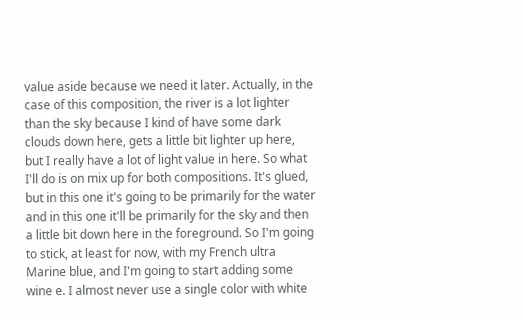value aside because we need it later. Actually, in the case of this composition, the river is a lot lighter than the sky because I kind of have some dark clouds down here, gets a little bit lighter up here, but I really have a lot of light value in here. So what I'll do is on mix up for both compositions. It's glued, but in this one it's going to be primarily for the water and in this one it'll be primarily for the sky and then a little bit down here in the foreground. So I'm going to stick, at least for now, with my French ultra Marine blue, and I'm going to start adding some wine e. I almost never use a single color with white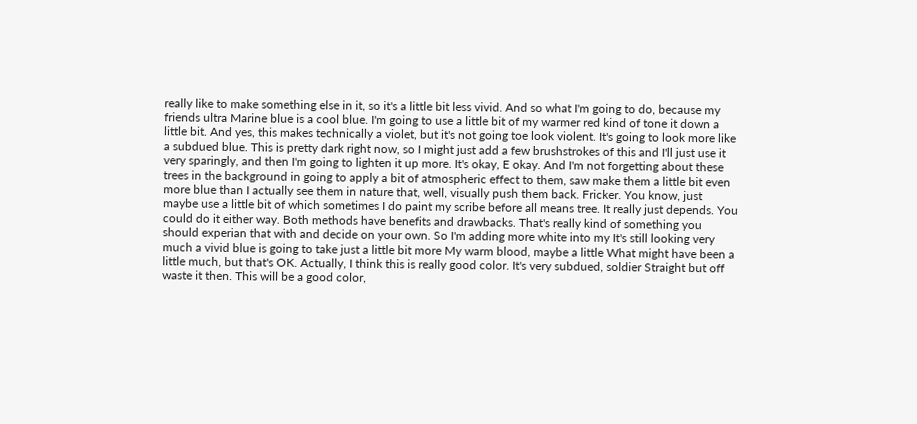really like to make something else in it, so it's a little bit less vivid. And so what I'm going to do, because my friends ultra Marine blue is a cool blue. I'm going to use a little bit of my warmer red kind of tone it down a little bit. And yes, this makes technically a violet, but it's not going toe look violent. It's going to look more like a subdued blue. This is pretty dark right now, so I might just add a few brushstrokes of this and I'll just use it very sparingly, and then I'm going to lighten it up more. It's okay, E okay. And I'm not forgetting about these trees in the background in going to apply a bit of atmospheric effect to them, saw make them a little bit even more blue than I actually see them in nature that, well, visually push them back. Fricker. You know, just maybe use a little bit of which sometimes I do paint my scribe before all means tree. It really just depends. You could do it either way. Both methods have benefits and drawbacks. That's really kind of something you should experian that with and decide on your own. So I'm adding more white into my It's still looking very much a vivid blue is going to take just a little bit more My warm blood, maybe a little What might have been a little much, but that's OK. Actually, I think this is really good color. It's very subdued, soldier Straight but off waste it then. This will be a good color,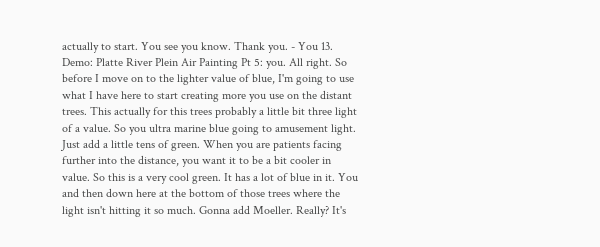actually to start. You see you know. Thank you. - You 13. Demo: Platte River Plein Air Painting Pt 5: you. All right. So before I move on to the lighter value of blue, I'm going to use what I have here to start creating more you use on the distant trees. This actually for this trees probably a little bit three light of a value. So you ultra marine blue going to amusement light. Just add a little tens of green. When you are patients facing further into the distance, you want it to be a bit cooler in value. So this is a very cool green. It has a lot of blue in it. You and then down here at the bottom of those trees where the light isn't hitting it so much. Gonna add Moeller. Really? It's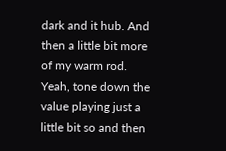dark and it hub. And then a little bit more of my warm rod. Yeah, tone down the value playing just a little bit so and then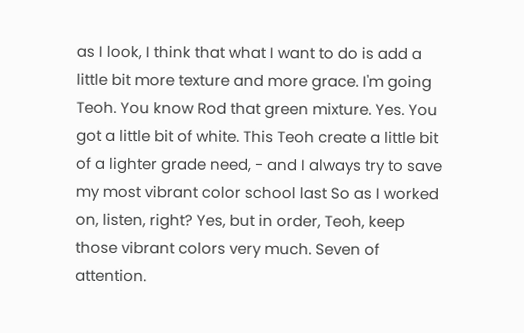as I look, I think that what I want to do is add a little bit more texture and more grace. I'm going Teoh. You know Rod that green mixture. Yes. You got a little bit of white. This Teoh create a little bit of a lighter grade need, - and I always try to save my most vibrant color school last So as I worked on, listen, right? Yes, but in order, Teoh, keep those vibrant colors very much. Seven of attention.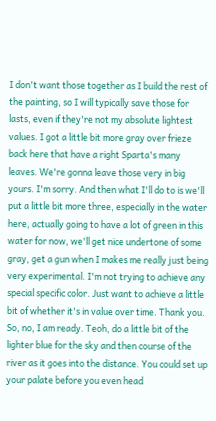I don't want those together as I build the rest of the painting, so I will typically save those for lasts, even if they're not my absolute lightest values. I got a little bit more gray over frieze back here that have a right Sparta's many leaves. We're gonna leave those very in big yours. I'm sorry. And then what I'll do to is we'll put a little bit more three, especially in the water here, actually going to have a lot of green in this water for now, we'll get nice undertone of some gray, get a gun when I makes me really just being very experimental. I'm not trying to achieve any special specific color. Just want to achieve a little bit of whether it's in value over time. Thank you. So, no, I am ready. Teoh, do a little bit of the lighter blue for the sky and then course of the river as it goes into the distance. You could set up your palate before you even head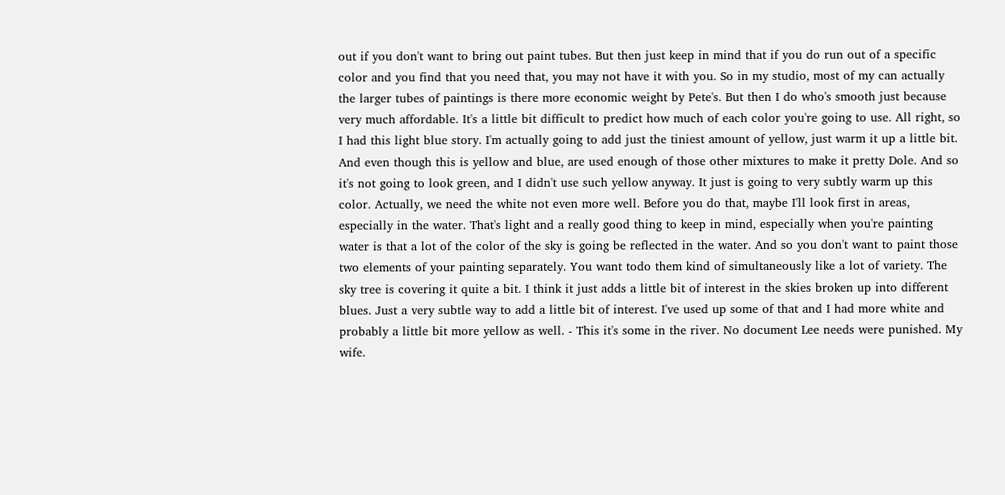out if you don't want to bring out paint tubes. But then just keep in mind that if you do run out of a specific color and you find that you need that, you may not have it with you. So in my studio, most of my can actually the larger tubes of paintings is there more economic weight by Pete's. But then I do who's smooth just because very much affordable. It's a little bit difficult to predict how much of each color you're going to use. All right, so I had this light blue story. I'm actually going to add just the tiniest amount of yellow, just warm it up a little bit. And even though this is yellow and blue, are used enough of those other mixtures to make it pretty Dole. And so it's not going to look green, and I didn't use such yellow anyway. It just is going to very subtly warm up this color. Actually, we need the white not even more well. Before you do that, maybe I'll look first in areas, especially in the water. That's light and a really good thing to keep in mind, especially when you're painting water is that a lot of the color of the sky is going be reflected in the water. And so you don't want to paint those two elements of your painting separately. You want todo them kind of simultaneously like a lot of variety. The sky tree is covering it quite a bit. I think it just adds a little bit of interest in the skies broken up into different blues. Just a very subtle way to add a little bit of interest. I've used up some of that and I had more white and probably a little bit more yellow as well. - This it's some in the river. No document Lee needs were punished. My wife.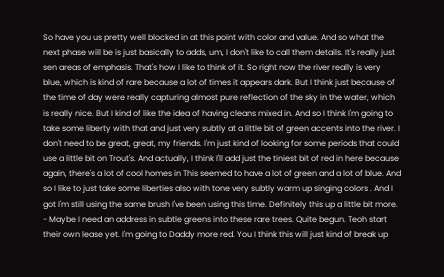So have you us pretty well blocked in at this point with color and value. And so what the next phase will be is just basically to adds, um, I don't like to call them details. It's really just sen areas of emphasis. That's how I like to think of it. So right now the river really is very blue, which is kind of rare because a lot of times it appears dark. But I think just because of the time of day were really capturing almost pure reflection of the sky in the water, which is really nice. But I kind of like the idea of having cleans mixed in. And so I think I'm going to take some liberty with that and just very subtly at a little bit of green accents into the river. I don't need to be great, great, my friends. I'm just kind of looking for some periods that could use a little bit on Trout's. And actually, I think I'll add just the tiniest bit of red in here because again, there's a lot of cool homes in This seemed to have a lot of green and a lot of blue. And so I like to just take some liberties also with tone very subtly warm up singing colors . And I got I'm still using the same brush I've been using this time. Definitely this up a little bit more. - Maybe I need an address in subtle greens into these rare trees. Quite begun. Teoh start their own lease yet. I'm going to Daddy more red. You I think this will just kind of break up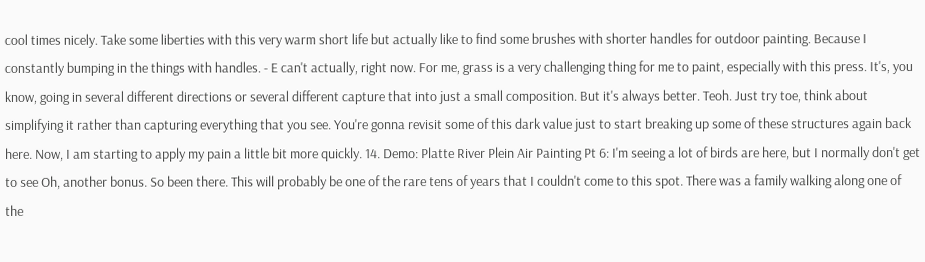cool times nicely. Take some liberties with this very warm short life but actually like to find some brushes with shorter handles for outdoor painting. Because I constantly bumping in the things with handles. - E can't actually, right now. For me, grass is a very challenging thing for me to paint, especially with this press. It's, you know, going in several different directions or several different capture that into just a small composition. But it's always better. Teoh. Just try toe, think about simplifying it rather than capturing everything that you see. You're gonna revisit some of this dark value just to start breaking up some of these structures again back here. Now, I am starting to apply my pain a little bit more quickly. 14. Demo: Platte River Plein Air Painting Pt 6: I'm seeing a lot of birds are here, but I normally don't get to see Oh, another bonus. So been there. This will probably be one of the rare tens of years that I couldn't come to this spot. There was a family walking along one of the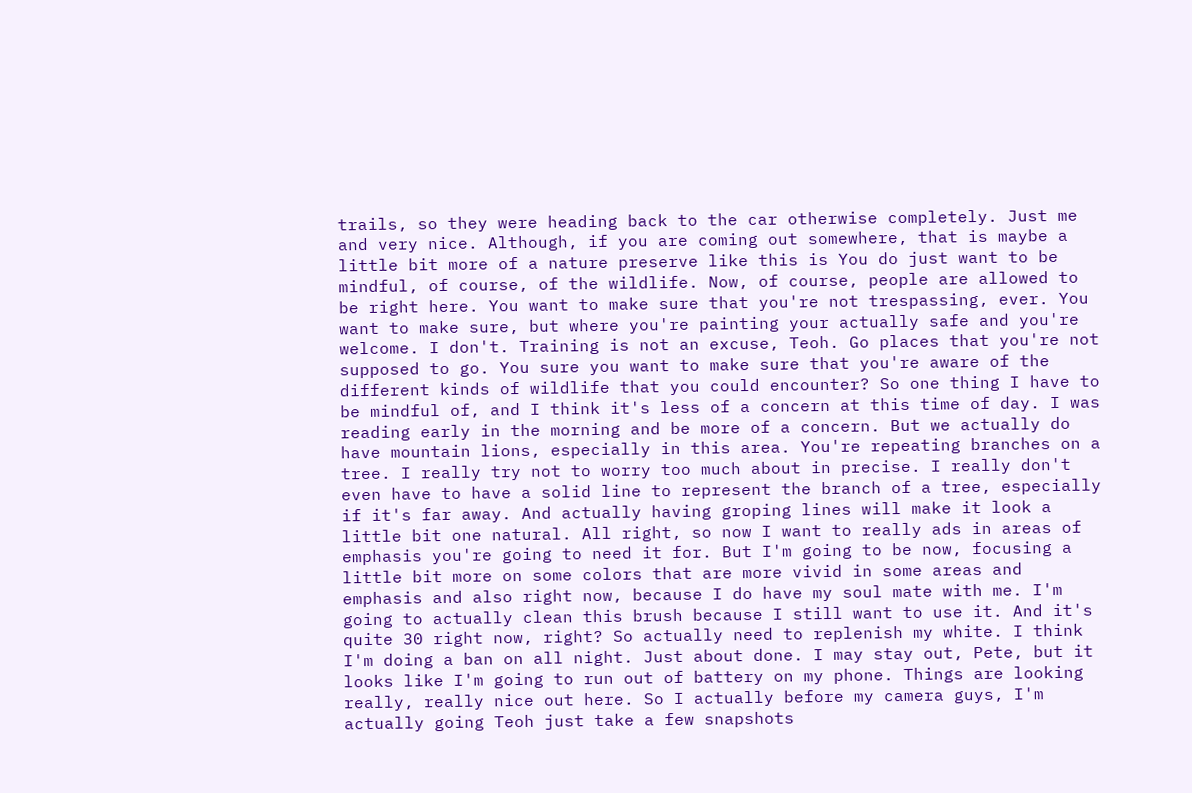trails, so they were heading back to the car otherwise completely. Just me and very nice. Although, if you are coming out somewhere, that is maybe a little bit more of a nature preserve like this is You do just want to be mindful, of course, of the wildlife. Now, of course, people are allowed to be right here. You want to make sure that you're not trespassing, ever. You want to make sure, but where you're painting your actually safe and you're welcome. I don't. Training is not an excuse, Teoh. Go places that you're not supposed to go. You sure you want to make sure that you're aware of the different kinds of wildlife that you could encounter? So one thing I have to be mindful of, and I think it's less of a concern at this time of day. I was reading early in the morning and be more of a concern. But we actually do have mountain lions, especially in this area. You're repeating branches on a tree. I really try not to worry too much about in precise. I really don't even have to have a solid line to represent the branch of a tree, especially if it's far away. And actually having groping lines will make it look a little bit one natural. All right, so now I want to really ads in areas of emphasis you're going to need it for. But I'm going to be now, focusing a little bit more on some colors that are more vivid in some areas and emphasis and also right now, because I do have my soul mate with me. I'm going to actually clean this brush because I still want to use it. And it's quite 30 right now, right? So actually need to replenish my white. I think I'm doing a ban on all night. Just about done. I may stay out, Pete, but it looks like I'm going to run out of battery on my phone. Things are looking really, really nice out here. So I actually before my camera guys, I'm actually going Teoh just take a few snapshots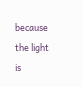because the light is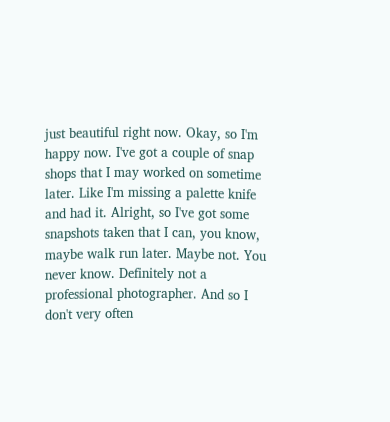just beautiful right now. Okay, so I'm happy now. I've got a couple of snap shops that I may worked on sometime later. Like I'm missing a palette knife and had it. Alright, so I've got some snapshots taken that I can, you know, maybe walk run later. Maybe not. You never know. Definitely not a professional photographer. And so I don't very often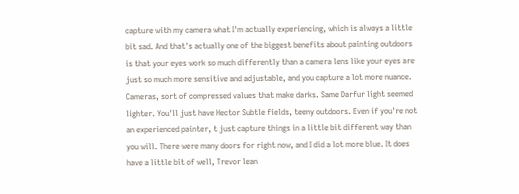capture with my camera what I'm actually experiencing, which is always a little bit sad. And that's actually one of the biggest benefits about painting outdoors is that your eyes work so much differently than a camera lens like your eyes are just so much more sensitive and adjustable, and you capture a lot more nuance. Cameras, sort of compressed values that make darks. Same Darfur light seemed lighter. You'll just have Hector Subtle fields, teeny outdoors. Even if you're not an experienced painter, t just capture things in a little bit different way than you will. There were many doors for right now, and I did a lot more blue. It does have a little bit of well, Trevor lean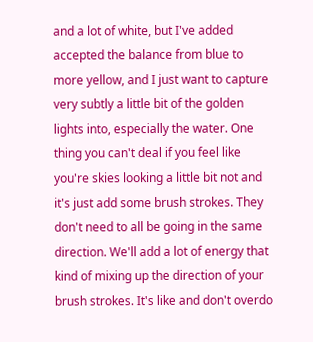and a lot of white, but I've added accepted the balance from blue to more yellow, and I just want to capture very subtly a little bit of the golden lights into, especially the water. One thing you can't deal if you feel like you're skies looking a little bit not and it's just add some brush strokes. They don't need to all be going in the same direction. We'll add a lot of energy that kind of mixing up the direction of your brush strokes. It's like and don't overdo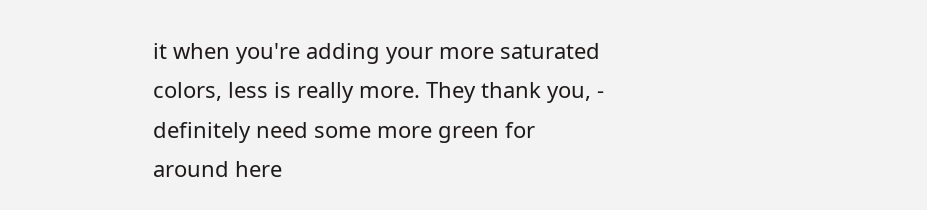it when you're adding your more saturated colors, less is really more. They thank you, - definitely need some more green for around here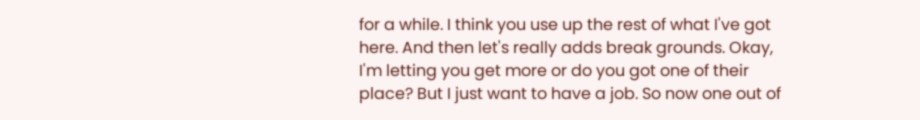for a while. I think you use up the rest of what I've got here. And then let's really adds break grounds. Okay, I'm letting you get more or do you got one of their place? But I just want to have a job. So now one out of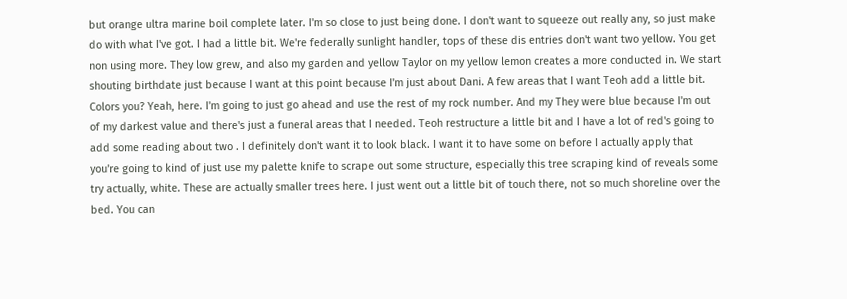but orange ultra marine boil complete later. I'm so close to just being done. I don't want to squeeze out really any, so just make do with what I've got. I had a little bit. We're federally sunlight handler, tops of these dis entries don't want two yellow. You get non using more. They low grew, and also my garden and yellow Taylor on my yellow lemon creates a more conducted in. We start shouting birthdate just because I want at this point because I'm just about Dani. A few areas that I want Teoh add a little bit. Colors you? Yeah, here. I'm going to just go ahead and use the rest of my rock number. And my They were blue because I'm out of my darkest value and there's just a funeral areas that I needed. Teoh restructure a little bit and I have a lot of red's going to add some reading about two . I definitely don't want it to look black. I want it to have some on before I actually apply that you're going to kind of just use my palette knife to scrape out some structure, especially this tree scraping kind of reveals some try actually, white. These are actually smaller trees here. I just went out a little bit of touch there, not so much shoreline over the bed. You can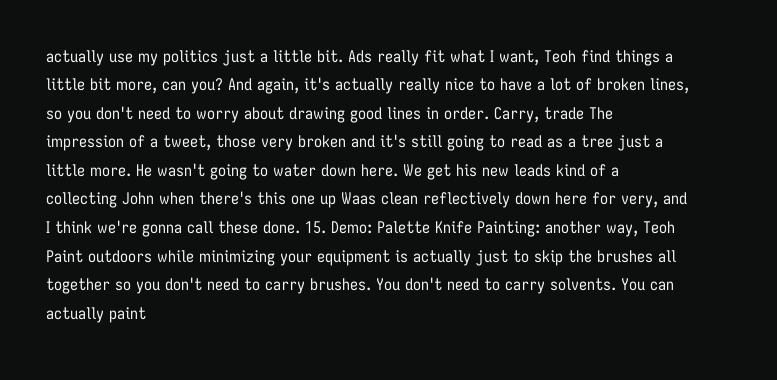actually use my politics just a little bit. Ads really fit what I want, Teoh find things a little bit more, can you? And again, it's actually really nice to have a lot of broken lines, so you don't need to worry about drawing good lines in order. Carry, trade The impression of a tweet, those very broken and it's still going to read as a tree just a little more. He wasn't going to water down here. We get his new leads kind of a collecting John when there's this one up Waas clean reflectively down here for very, and I think we're gonna call these done. 15. Demo: Palette Knife Painting: another way, Teoh Paint outdoors while minimizing your equipment is actually just to skip the brushes all together so you don't need to carry brushes. You don't need to carry solvents. You can actually paint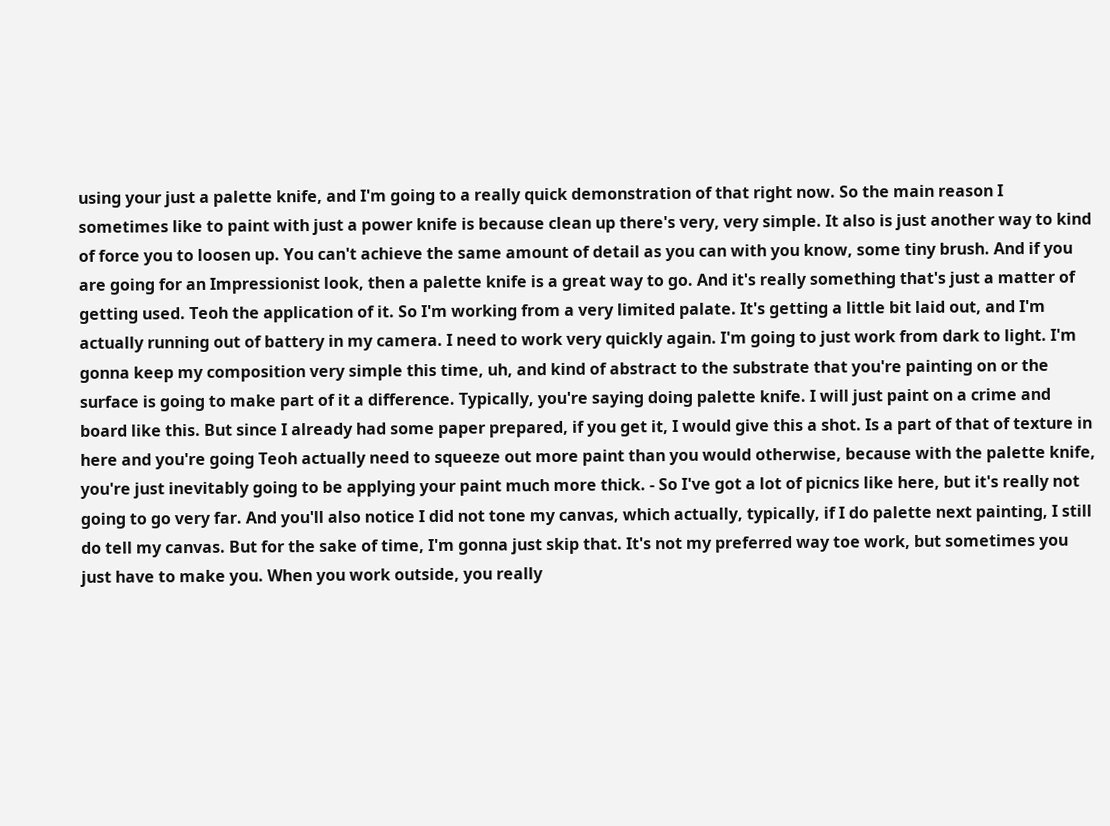using your just a palette knife, and I'm going to a really quick demonstration of that right now. So the main reason I sometimes like to paint with just a power knife is because clean up there's very, very simple. It also is just another way to kind of force you to loosen up. You can't achieve the same amount of detail as you can with you know, some tiny brush. And if you are going for an Impressionist look, then a palette knife is a great way to go. And it's really something that's just a matter of getting used. Teoh the application of it. So I'm working from a very limited palate. It's getting a little bit laid out, and I'm actually running out of battery in my camera. I need to work very quickly again. I'm going to just work from dark to light. I'm gonna keep my composition very simple this time, uh, and kind of abstract to the substrate that you're painting on or the surface is going to make part of it a difference. Typically, you're saying doing palette knife. I will just paint on a crime and board like this. But since I already had some paper prepared, if you get it, I would give this a shot. Is a part of that of texture in here and you're going Teoh actually need to squeeze out more paint than you would otherwise, because with the palette knife, you're just inevitably going to be applying your paint much more thick. - So I've got a lot of picnics like here, but it's really not going to go very far. And you'll also notice I did not tone my canvas, which actually, typically, if I do palette next painting, I still do tell my canvas. But for the sake of time, I'm gonna just skip that. It's not my preferred way toe work, but sometimes you just have to make you. When you work outside, you really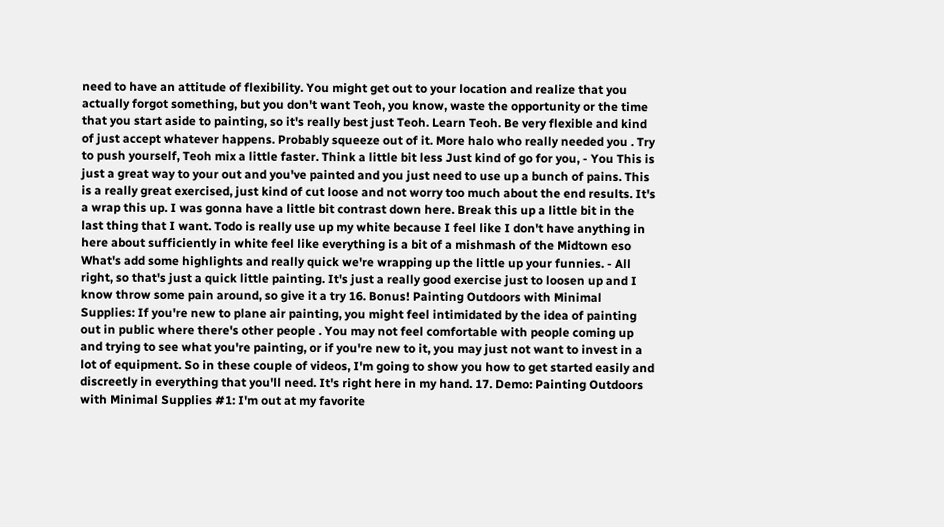need to have an attitude of flexibility. You might get out to your location and realize that you actually forgot something, but you don't want Teoh, you know, waste the opportunity or the time that you start aside to painting, so it's really best just Teoh. Learn Teoh. Be very flexible and kind of just accept whatever happens. Probably squeeze out of it. More halo who really needed you . Try to push yourself, Teoh mix a little faster. Think a little bit less Just kind of go for you, - You This is just a great way to your out and you've painted and you just need to use up a bunch of pains. This is a really great exercised, just kind of cut loose and not worry too much about the end results. It's a wrap this up. I was gonna have a little bit contrast down here. Break this up a little bit in the last thing that I want. Todo is really use up my white because I feel like I don't have anything in here about sufficiently in white feel like everything is a bit of a mishmash of the Midtown eso What's add some highlights and really quick we're wrapping up the little up your funnies. - All right, so that's just a quick little painting. It's just a really good exercise just to loosen up and I know throw some pain around, so give it a try 16. Bonus! Painting Outdoors with Minimal Supplies: If you're new to plane air painting, you might feel intimidated by the idea of painting out in public where there's other people . You may not feel comfortable with people coming up and trying to see what you're painting, or if you're new to it, you may just not want to invest in a lot of equipment. So in these couple of videos, I'm going to show you how to get started easily and discreetly in everything that you'll need. It's right here in my hand. 17. Demo: Painting Outdoors with Minimal Supplies #1: I'm out at my favorite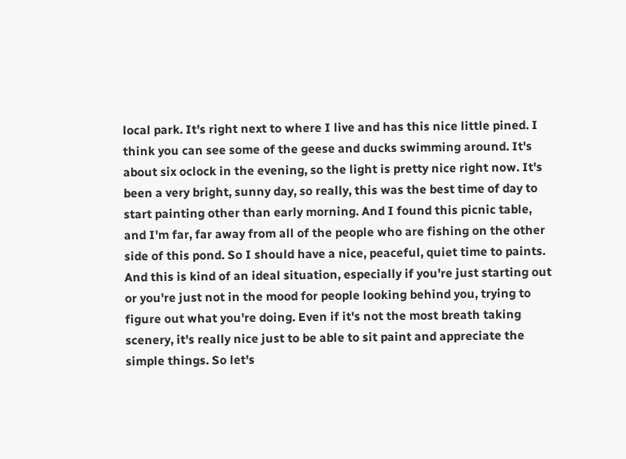local park. It's right next to where I live and has this nice little pined. I think you can see some of the geese and ducks swimming around. It's about six oclock in the evening, so the light is pretty nice right now. It's been a very bright, sunny day, so really, this was the best time of day to start painting other than early morning. And I found this picnic table, and I'm far, far away from all of the people who are fishing on the other side of this pond. So I should have a nice, peaceful, quiet time to paints. And this is kind of an ideal situation, especially if you're just starting out or you're just not in the mood for people looking behind you, trying to figure out what you're doing. Even if it's not the most breath taking scenery, it's really nice just to be able to sit paint and appreciate the simple things. So let's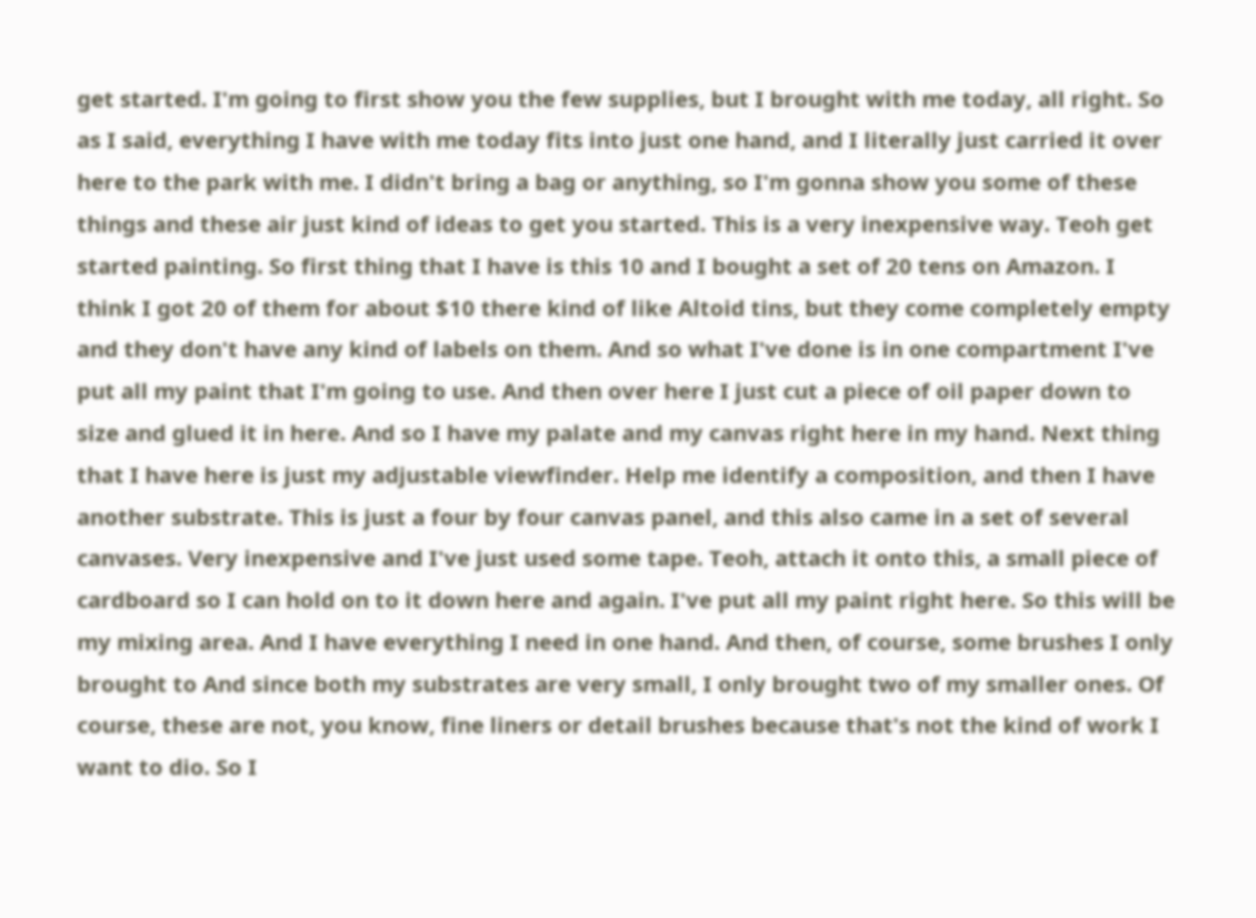get started. I'm going to first show you the few supplies, but I brought with me today, all right. So as I said, everything I have with me today fits into just one hand, and I literally just carried it over here to the park with me. I didn't bring a bag or anything, so I'm gonna show you some of these things and these air just kind of ideas to get you started. This is a very inexpensive way. Teoh get started painting. So first thing that I have is this 10 and I bought a set of 20 tens on Amazon. I think I got 20 of them for about $10 there kind of like Altoid tins, but they come completely empty and they don't have any kind of labels on them. And so what I've done is in one compartment I've put all my paint that I'm going to use. And then over here I just cut a piece of oil paper down to size and glued it in here. And so I have my palate and my canvas right here in my hand. Next thing that I have here is just my adjustable viewfinder. Help me identify a composition, and then I have another substrate. This is just a four by four canvas panel, and this also came in a set of several canvases. Very inexpensive and I've just used some tape. Teoh, attach it onto this, a small piece of cardboard so I can hold on to it down here and again. I've put all my paint right here. So this will be my mixing area. And I have everything I need in one hand. And then, of course, some brushes I only brought to And since both my substrates are very small, I only brought two of my smaller ones. Of course, these are not, you know, fine liners or detail brushes because that's not the kind of work I want to dio. So I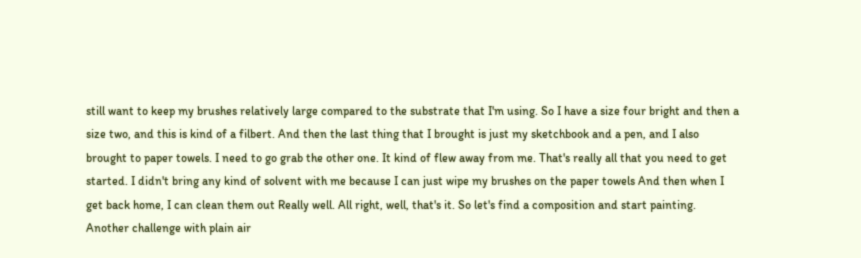still want to keep my brushes relatively large compared to the substrate that I'm using. So I have a size four bright and then a size two, and this is kind of a filbert. And then the last thing that I brought is just my sketchbook and a pen, and I also brought to paper towels. I need to go grab the other one. It kind of flew away from me. That's really all that you need to get started. I didn't bring any kind of solvent with me because I can just wipe my brushes on the paper towels And then when I get back home, I can clean them out Really well. All right, well, that's it. So let's find a composition and start painting. Another challenge with plain air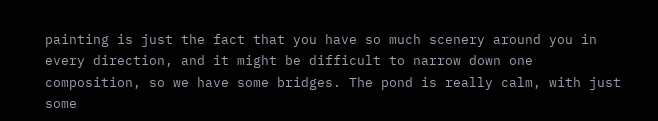painting is just the fact that you have so much scenery around you in every direction, and it might be difficult to narrow down one composition, so we have some bridges. The pond is really calm, with just some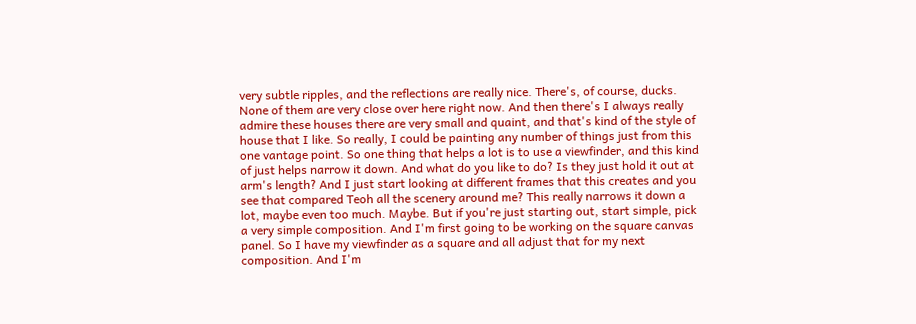very subtle ripples, and the reflections are really nice. There's, of course, ducks. None of them are very close over here right now. And then there's I always really admire these houses there are very small and quaint, and that's kind of the style of house that I like. So really, I could be painting any number of things just from this one vantage point. So one thing that helps a lot is to use a viewfinder, and this kind of just helps narrow it down. And what do you like to do? Is they just hold it out at arm's length? And I just start looking at different frames that this creates and you see that compared Teoh all the scenery around me? This really narrows it down a lot, maybe even too much. Maybe. But if you're just starting out, start simple, pick a very simple composition. And I'm first going to be working on the square canvas panel. So I have my viewfinder as a square and all adjust that for my next composition. And I'm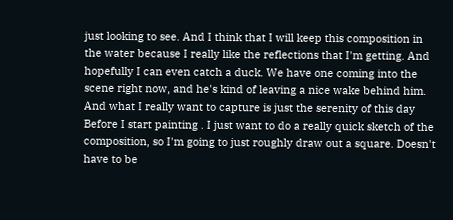just looking to see. And I think that I will keep this composition in the water because I really like the reflections that I'm getting. And hopefully I can even catch a duck. We have one coming into the scene right now, and he's kind of leaving a nice wake behind him. And what I really want to capture is just the serenity of this day Before I start painting . I just want to do a really quick sketch of the composition, so I'm going to just roughly draw out a square. Doesn't have to be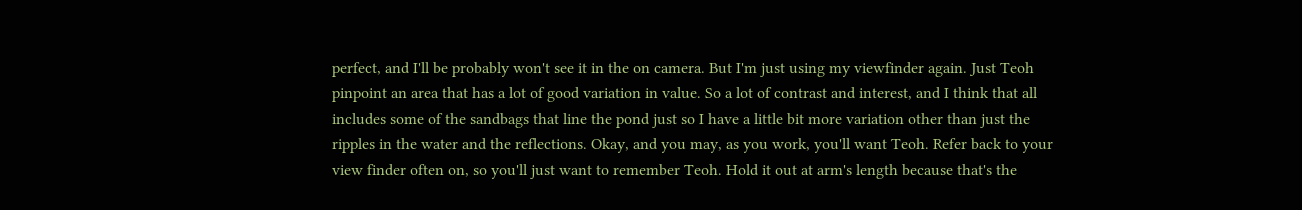perfect, and I'll be probably won't see it in the on camera. But I'm just using my viewfinder again. Just Teoh pinpoint an area that has a lot of good variation in value. So a lot of contrast and interest, and I think that all includes some of the sandbags that line the pond just so I have a little bit more variation other than just the ripples in the water and the reflections. Okay, and you may, as you work, you'll want Teoh. Refer back to your view finder often on, so you'll just want to remember Teoh. Hold it out at arm's length because that's the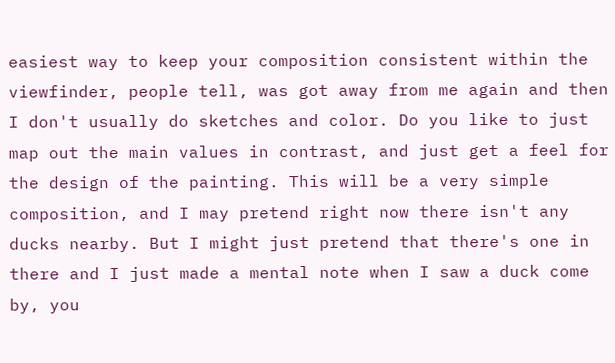easiest way to keep your composition consistent within the viewfinder, people tell, was got away from me again and then I don't usually do sketches and color. Do you like to just map out the main values in contrast, and just get a feel for the design of the painting. This will be a very simple composition, and I may pretend right now there isn't any ducks nearby. But I might just pretend that there's one in there and I just made a mental note when I saw a duck come by, you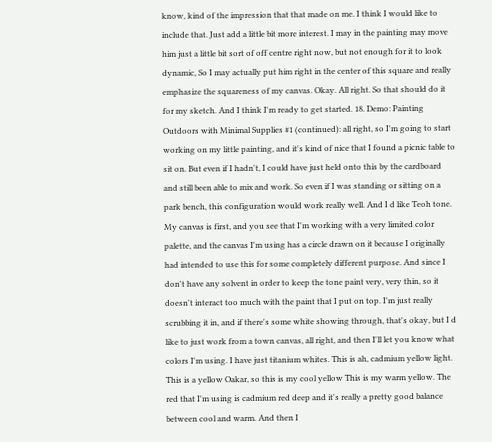know, kind of the impression that that made on me. I think I would like to include that. Just add a little bit more interest. I may in the painting may move him just a little bit sort of off centre right now, but not enough for it to look dynamic, So I may actually put him right in the center of this square and really emphasize the squareness of my canvas. Okay. All right. So that should do it for my sketch. And I think I'm ready to get started. 18. Demo: Painting Outdoors with Minimal Supplies #1 (continued): all right, so I'm going to start working on my little painting, and it's kind of nice that I found a picnic table to sit on. But even if I hadn't, I could have just held onto this by the cardboard and still been able to mix and work. So even if I was standing or sitting on a park bench, this configuration would work really well. And I d like Teoh tone. My canvas is first, and you see that I'm working with a very limited color palette, and the canvas I'm using has a circle drawn on it because I originally had intended to use this for some completely different purpose. And since I don't have any solvent in order to keep the tone paint very, very thin, so it doesn't interact too much with the paint that I put on top. I'm just really scrubbing it in, and if there's some white showing through, that's okay, but I d like to just work from a town canvas, all right, and then I'll let you know what colors I'm using. I have just titanium whites. This is ah, cadmium yellow light. This is a yellow Oakar, so this is my cool yellow This is my warm yellow. The red that I'm using is cadmium red deep and it's really a pretty good balance between cool and warm. And then I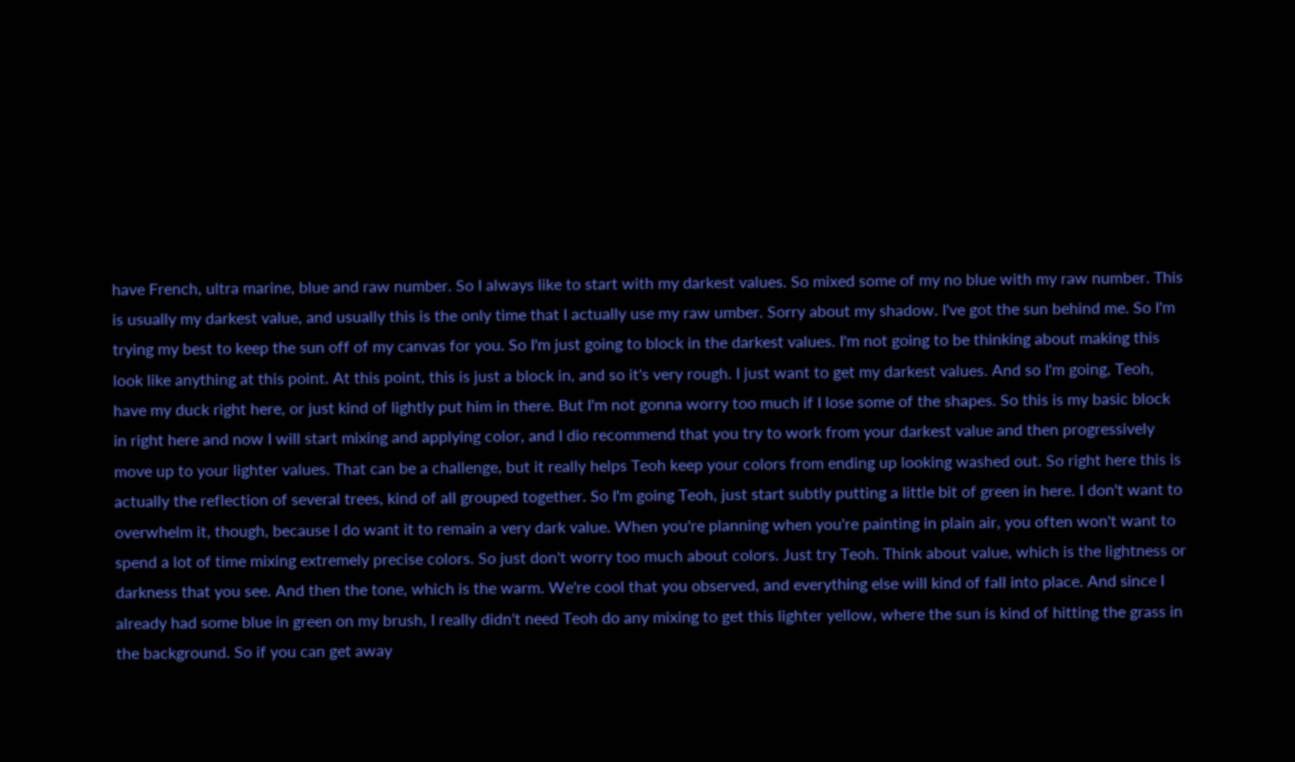have French, ultra marine, blue and raw number. So I always like to start with my darkest values. So mixed some of my no blue with my raw number. This is usually my darkest value, and usually this is the only time that I actually use my raw umber. Sorry about my shadow. I've got the sun behind me. So I'm trying my best to keep the sun off of my canvas for you. So I'm just going to block in the darkest values. I'm not going to be thinking about making this look like anything at this point. At this point, this is just a block in, and so it's very rough. I just want to get my darkest values. And so I'm going, Teoh, have my duck right here, or just kind of lightly put him in there. But I'm not gonna worry too much if I lose some of the shapes. So this is my basic block in right here and now I will start mixing and applying color, and I dio recommend that you try to work from your darkest value and then progressively move up to your lighter values. That can be a challenge, but it really helps Teoh keep your colors from ending up looking washed out. So right here this is actually the reflection of several trees, kind of all grouped together. So I'm going Teoh, just start subtly putting a little bit of green in here. I don't want to overwhelm it, though, because I do want it to remain a very dark value. When you're planning when you're painting in plain air, you often won't want to spend a lot of time mixing extremely precise colors. So just don't worry too much about colors. Just try Teoh. Think about value, which is the lightness or darkness that you see. And then the tone, which is the warm. We're cool that you observed, and everything else will kind of fall into place. And since I already had some blue in green on my brush, I really didn't need Teoh do any mixing to get this lighter yellow, where the sun is kind of hitting the grass in the background. So if you can get away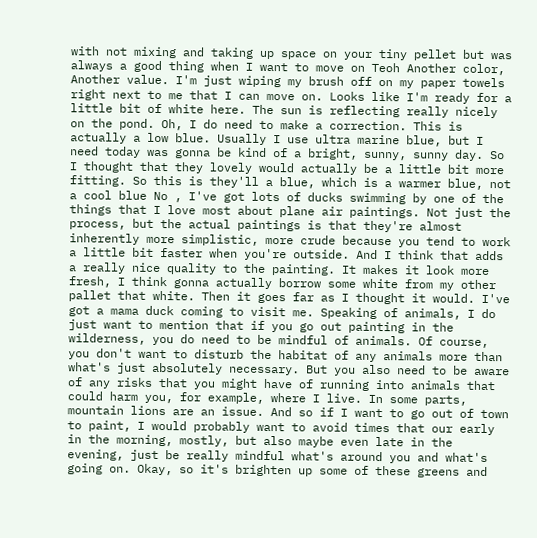with not mixing and taking up space on your tiny pellet but was always a good thing when I want to move on Teoh Another color, Another value. I'm just wiping my brush off on my paper towels right next to me that I can move on. Looks like I'm ready for a little bit of white here. The sun is reflecting really nicely on the pond. Oh, I do need to make a correction. This is actually a low blue. Usually I use ultra marine blue, but I need today was gonna be kind of a bright, sunny, sunny day. So I thought that they lovely would actually be a little bit more fitting. So this is they'll a blue, which is a warmer blue, not a cool blue No , I've got lots of ducks swimming by one of the things that I love most about plane air paintings. Not just the process, but the actual paintings is that they're almost inherently more simplistic, more crude because you tend to work a little bit faster when you're outside. And I think that adds a really nice quality to the painting. It makes it look more fresh, I think gonna actually borrow some white from my other pallet that white. Then it goes far as I thought it would. I've got a mama duck coming to visit me. Speaking of animals, I do just want to mention that if you go out painting in the wilderness, you do need to be mindful of animals. Of course, you don't want to disturb the habitat of any animals more than what's just absolutely necessary. But you also need to be aware of any risks that you might have of running into animals that could harm you, for example, where I live. In some parts, mountain lions are an issue. And so if I want to go out of town to paint, I would probably want to avoid times that our early in the morning, mostly, but also maybe even late in the evening, just be really mindful what's around you and what's going on. Okay, so it's brighten up some of these greens and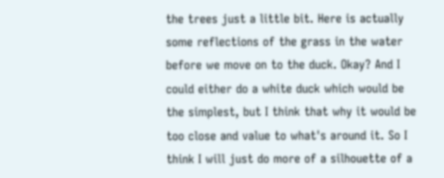the trees just a little bit. Here is actually some reflections of the grass in the water before we move on to the duck. Okay? And I could either do a white duck which would be the simplest, but I think that why it would be too close and value to what's around it. So I think I will just do more of a silhouette of a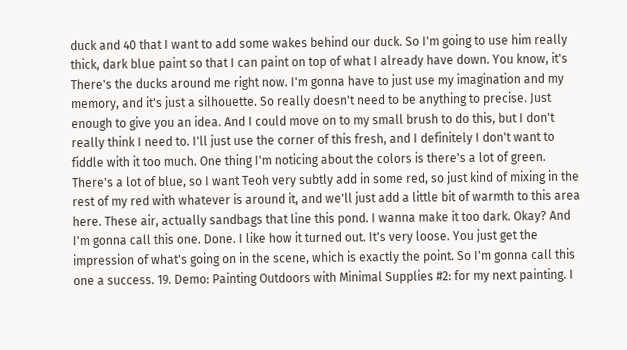duck and 40 that I want to add some wakes behind our duck. So I'm going to use him really thick, dark blue paint so that I can paint on top of what I already have down. You know, it's There's the ducks around me right now. I'm gonna have to just use my imagination and my memory, and it's just a silhouette. So really doesn't need to be anything to precise. Just enough to give you an idea. And I could move on to my small brush to do this, but I don't really think I need to. I'll just use the corner of this fresh, and I definitely I don't want to fiddle with it too much. One thing I'm noticing about the colors is there's a lot of green. There's a lot of blue, so I want Teoh very subtly add in some red, so just kind of mixing in the rest of my red with whatever is around it, and we'll just add a little bit of warmth to this area here. These air, actually sandbags that line this pond. I wanna make it too dark. Okay? And I'm gonna call this one. Done. I like how it turned out. It's very loose. You just get the impression of what's going on in the scene, which is exactly the point. So I'm gonna call this one a success. 19. Demo: Painting Outdoors with Minimal Supplies #2: for my next painting. I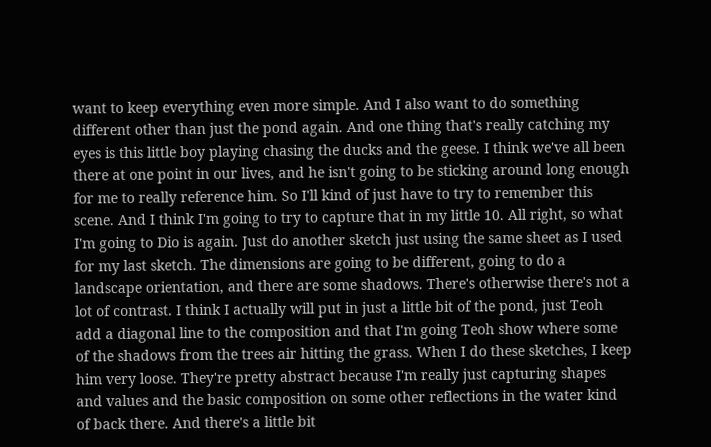want to keep everything even more simple. And I also want to do something different other than just the pond again. And one thing that's really catching my eyes is this little boy playing chasing the ducks and the geese. I think we've all been there at one point in our lives, and he isn't going to be sticking around long enough for me to really reference him. So I'll kind of just have to try to remember this scene. And I think I'm going to try to capture that in my little 10. All right, so what I'm going to Dio is again. Just do another sketch just using the same sheet as I used for my last sketch. The dimensions are going to be different, going to do a landscape orientation, and there are some shadows. There's otherwise there's not a lot of contrast. I think I actually will put in just a little bit of the pond, just Teoh add a diagonal line to the composition and that I'm going Teoh show where some of the shadows from the trees air hitting the grass. When I do these sketches, I keep him very loose. They're pretty abstract because I'm really just capturing shapes and values and the basic composition on some other reflections in the water kind of back there. And there's a little bit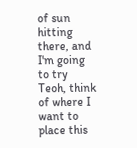of sun hitting there, and I'm going to try Teoh, think of where I want to place this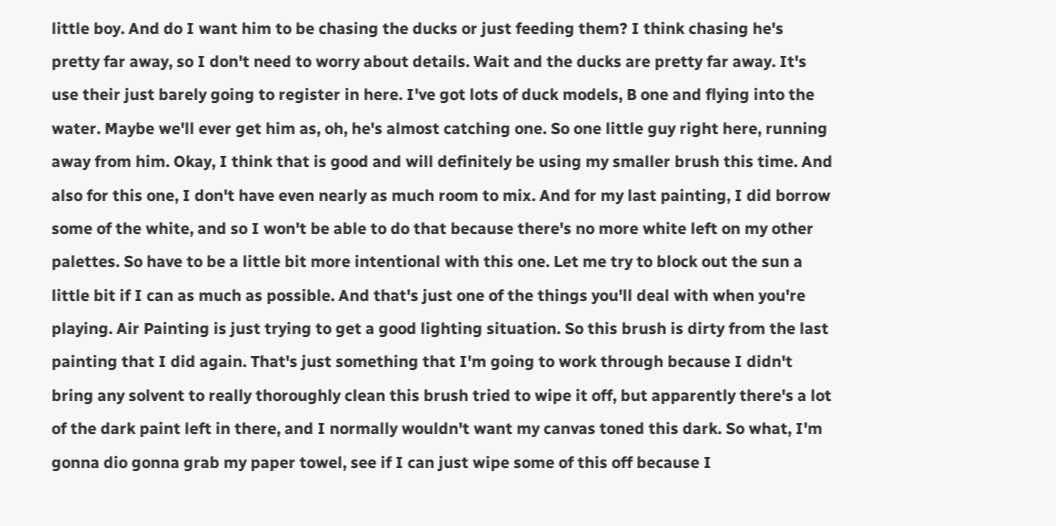little boy. And do I want him to be chasing the ducks or just feeding them? I think chasing he's pretty far away, so I don't need to worry about details. Wait and the ducks are pretty far away. It's use their just barely going to register in here. I've got lots of duck models, B one and flying into the water. Maybe we'll ever get him as, oh, he's almost catching one. So one little guy right here, running away from him. Okay, I think that is good and will definitely be using my smaller brush this time. And also for this one, I don't have even nearly as much room to mix. And for my last painting, I did borrow some of the white, and so I won't be able to do that because there's no more white left on my other palettes. So have to be a little bit more intentional with this one. Let me try to block out the sun a little bit if I can as much as possible. And that's just one of the things you'll deal with when you're playing. Air Painting is just trying to get a good lighting situation. So this brush is dirty from the last painting that I did again. That's just something that I'm going to work through because I didn't bring any solvent to really thoroughly clean this brush tried to wipe it off, but apparently there's a lot of the dark paint left in there, and I normally wouldn't want my canvas toned this dark. So what, I'm gonna dio gonna grab my paper towel, see if I can just wipe some of this off because I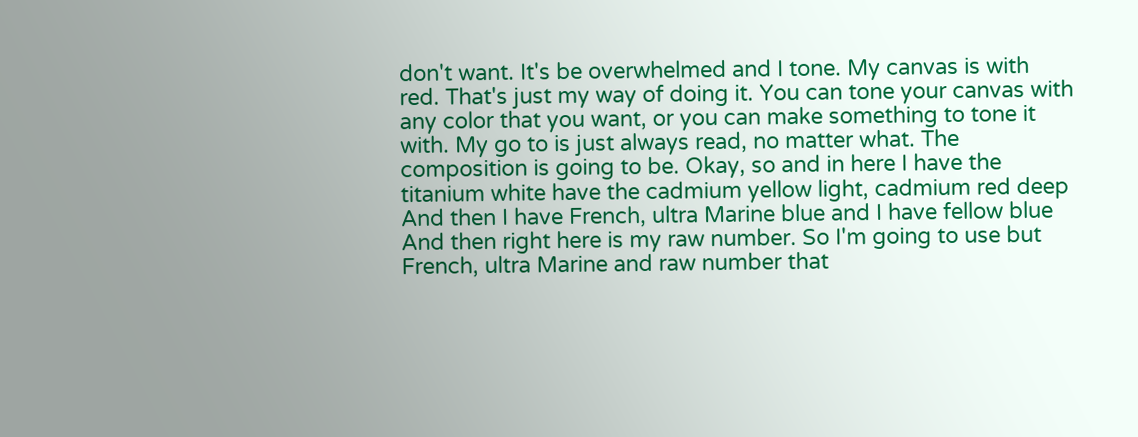don't want. It's be overwhelmed and I tone. My canvas is with red. That's just my way of doing it. You can tone your canvas with any color that you want, or you can make something to tone it with. My go to is just always read, no matter what. The composition is going to be. Okay, so and in here I have the titanium white have the cadmium yellow light, cadmium red deep And then I have French, ultra Marine blue and I have fellow blue And then right here is my raw number. So I'm going to use but French, ultra Marine and raw number that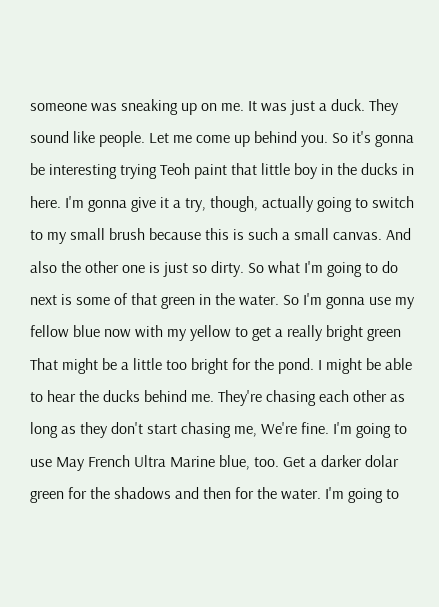someone was sneaking up on me. It was just a duck. They sound like people. Let me come up behind you. So it's gonna be interesting trying Teoh paint that little boy in the ducks in here. I'm gonna give it a try, though, actually going to switch to my small brush because this is such a small canvas. And also the other one is just so dirty. So what I'm going to do next is some of that green in the water. So I'm gonna use my fellow blue now with my yellow to get a really bright green That might be a little too bright for the pond. I might be able to hear the ducks behind me. They're chasing each other as long as they don't start chasing me, We're fine. I'm going to use May French Ultra Marine blue, too. Get a darker dolar green for the shadows and then for the water. I'm going to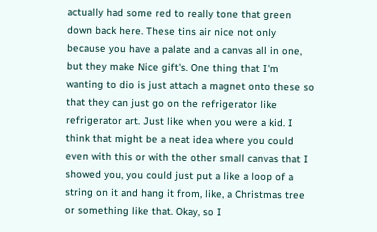actually had some red to really tone that green down back here. These tins air nice not only because you have a palate and a canvas all in one, but they make Nice gift's. One thing that I'm wanting to dio is just attach a magnet onto these so that they can just go on the refrigerator like refrigerator art. Just like when you were a kid. I think that might be a neat idea where you could even with this or with the other small canvas that I showed you, you could just put a like a loop of a string on it and hang it from, like, a Christmas tree or something like that. Okay, so I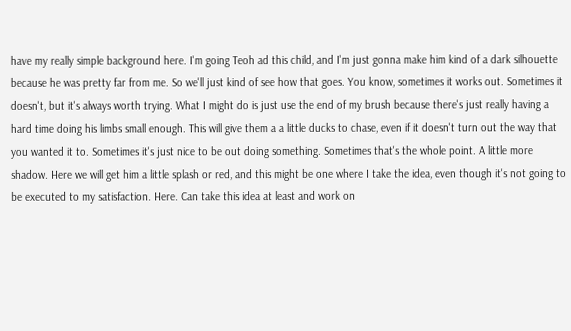have my really simple background here. I'm going Teoh ad this child, and I'm just gonna make him kind of a dark silhouette because he was pretty far from me. So we'll just kind of see how that goes. You know, sometimes it works out. Sometimes it doesn't, but it's always worth trying. What I might do is just use the end of my brush because there's just really having a hard time doing his limbs small enough. This will give them a a little ducks to chase, even if it doesn't turn out the way that you wanted it to. Sometimes it's just nice to be out doing something. Sometimes that's the whole point. A little more shadow. Here we will get him a little splash or red, and this might be one where I take the idea, even though it's not going to be executed to my satisfaction. Here. Can take this idea at least and work on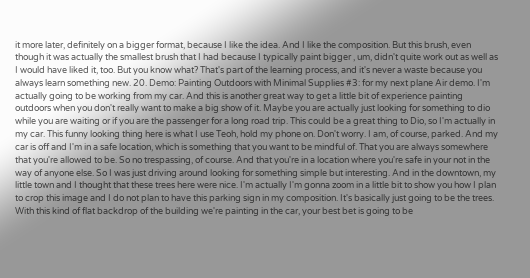it more later, definitely on a bigger format, because I like the idea. And I like the composition. But this brush, even though it was actually the smallest brush that I had because I typically paint bigger , um, didn't quite work out as well as I would have liked it, too. But you know what? That's part of the learning process, and it's never a waste because you always learn something new. 20. Demo: Painting Outdoors with Minimal Supplies #3: for my next plane Air demo. I'm actually going to be working from my car. And this is another great way to get a little bit of experience painting outdoors when you don't really want to make a big show of it. Maybe you are actually just looking for something to dio while you are waiting or if you are the passenger for a long road trip. This could be a great thing to Dio, so I'm actually in my car. This funny looking thing here is what I use Teoh, hold my phone on. Don't worry. I am, of course, parked. And my car is off and I'm in a safe location, which is something that you want to be mindful of. That you are always somewhere that you're allowed to be. So no trespassing, of course. And that you're in a location where you're safe in your not in the way of anyone else. So I was just driving around looking for something simple but interesting. And in the downtown, my little town and I thought that these trees here were nice. I'm actually I'm gonna zoom in a little bit to show you how I plan to crop this image and I do not plan to have this parking sign in my composition. It's basically just going to be the trees. With this kind of flat backdrop of the building we're painting in the car, your best bet is going to be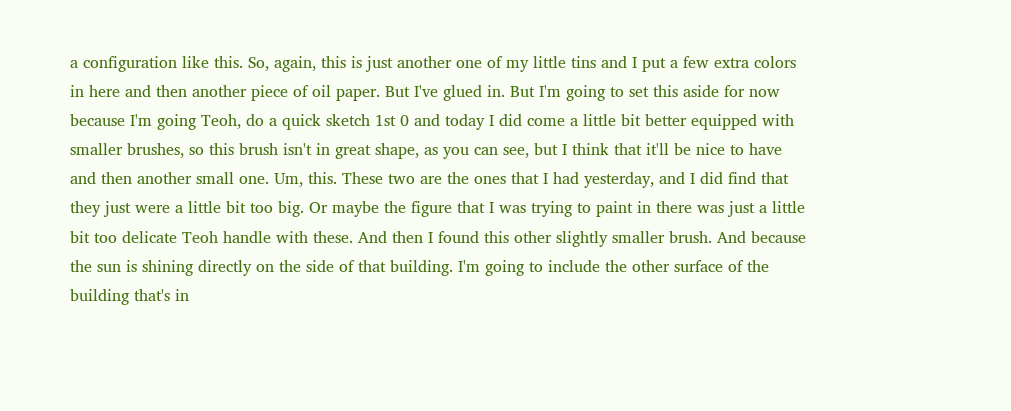a configuration like this. So, again, this is just another one of my little tins and I put a few extra colors in here and then another piece of oil paper. But I've glued in. But I'm going to set this aside for now because I'm going Teoh, do a quick sketch 1st 0 and today I did come a little bit better equipped with smaller brushes, so this brush isn't in great shape, as you can see, but I think that it'll be nice to have and then another small one. Um, this. These two are the ones that I had yesterday, and I did find that they just were a little bit too big. Or maybe the figure that I was trying to paint in there was just a little bit too delicate Teoh handle with these. And then I found this other slightly smaller brush. And because the sun is shining directly on the side of that building. I'm going to include the other surface of the building that's in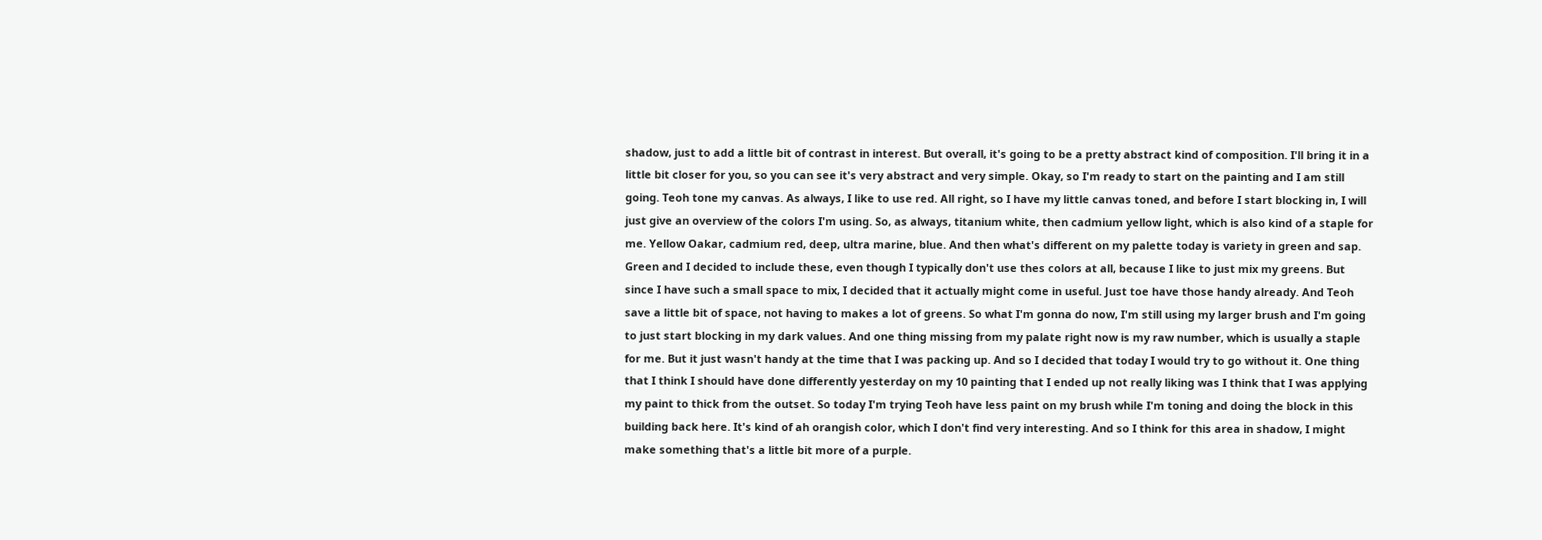shadow, just to add a little bit of contrast in interest. But overall, it's going to be a pretty abstract kind of composition. I'll bring it in a little bit closer for you, so you can see it's very abstract and very simple. Okay, so I'm ready to start on the painting and I am still going. Teoh tone my canvas. As always, I like to use red. All right, so I have my little canvas toned, and before I start blocking in, I will just give an overview of the colors I'm using. So, as always, titanium white, then cadmium yellow light, which is also kind of a staple for me. Yellow Oakar, cadmium red, deep, ultra marine, blue. And then what's different on my palette today is variety in green and sap. Green and I decided to include these, even though I typically don't use thes colors at all, because I like to just mix my greens. But since I have such a small space to mix, I decided that it actually might come in useful. Just toe have those handy already. And Teoh save a little bit of space, not having to makes a lot of greens. So what I'm gonna do now, I'm still using my larger brush and I'm going to just start blocking in my dark values. And one thing missing from my palate right now is my raw number, which is usually a staple for me. But it just wasn't handy at the time that I was packing up. And so I decided that today I would try to go without it. One thing that I think I should have done differently yesterday on my 10 painting that I ended up not really liking was I think that I was applying my paint to thick from the outset. So today I'm trying Teoh have less paint on my brush while I'm toning and doing the block in this building back here. It's kind of ah orangish color, which I don't find very interesting. And so I think for this area in shadow, I might make something that's a little bit more of a purple.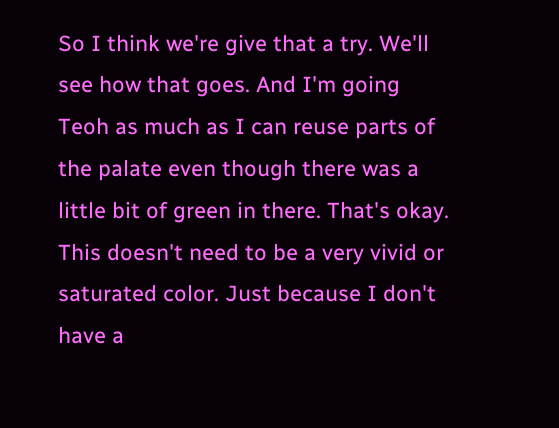So I think we're give that a try. We'll see how that goes. And I'm going Teoh as much as I can reuse parts of the palate even though there was a little bit of green in there. That's okay. This doesn't need to be a very vivid or saturated color. Just because I don't have a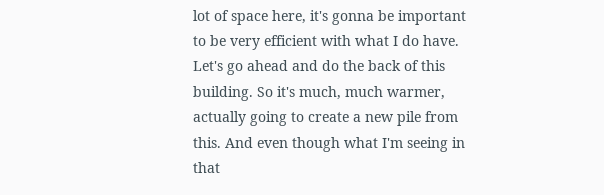lot of space here, it's gonna be important to be very efficient with what I do have. Let's go ahead and do the back of this building. So it's much, much warmer, actually going to create a new pile from this. And even though what I'm seeing in that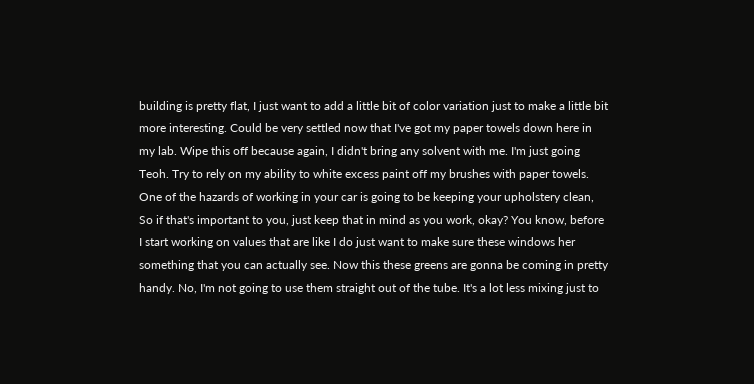building is pretty flat, I just want to add a little bit of color variation just to make a little bit more interesting. Could be very settled now that I've got my paper towels down here in my lab. Wipe this off because again, I didn't bring any solvent with me. I'm just going Teoh. Try to rely on my ability to white excess paint off my brushes with paper towels. One of the hazards of working in your car is going to be keeping your upholstery clean, So if that's important to you, just keep that in mind as you work, okay? You know, before I start working on values that are like I do just want to make sure these windows her something that you can actually see. Now this these greens are gonna be coming in pretty handy. No, I'm not going to use them straight out of the tube. It's a lot less mixing just to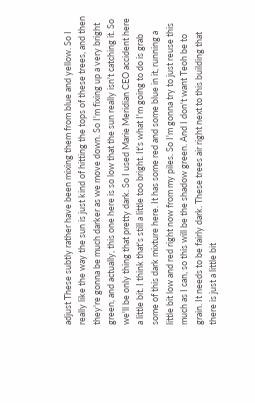adjust These subtly rather have been mixing them from blue and yellow. So I really like the way the sun is just kind of hitting the tops of these trees, and then they're gonna be much darker as we move down. So I'm fixing up a very bright green, and actually, this one here is so low that the sun really isn't catching it. So we'll be only thing that pretty dark. So I used Marie Meridian CEO accident here a little bit. I think that's still a little too bright. It's what I'm going to do is grab some of this dark mixture here. It has some red and some blue in it, running a little bit low and red right now from my piles. So I'm gonna try to just reuse this much as I can, so this will be the shadow green. And I don't want Teoh be to grain. It needs to be fairly dark. These trees air right next to this building that there is just a little bit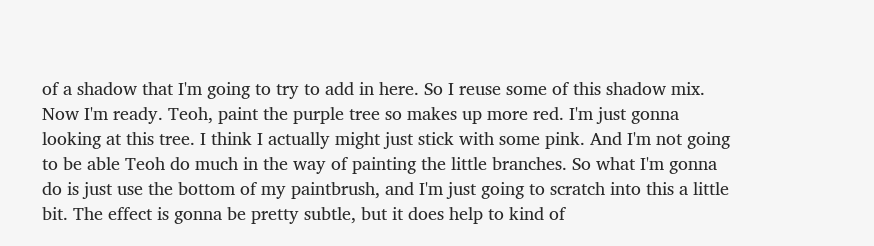of a shadow that I'm going to try to add in here. So I reuse some of this shadow mix. Now I'm ready. Teoh, paint the purple tree so makes up more red. I'm just gonna looking at this tree. I think I actually might just stick with some pink. And I'm not going to be able Teoh do much in the way of painting the little branches. So what I'm gonna do is just use the bottom of my paintbrush, and I'm just going to scratch into this a little bit. The effect is gonna be pretty subtle, but it does help to kind of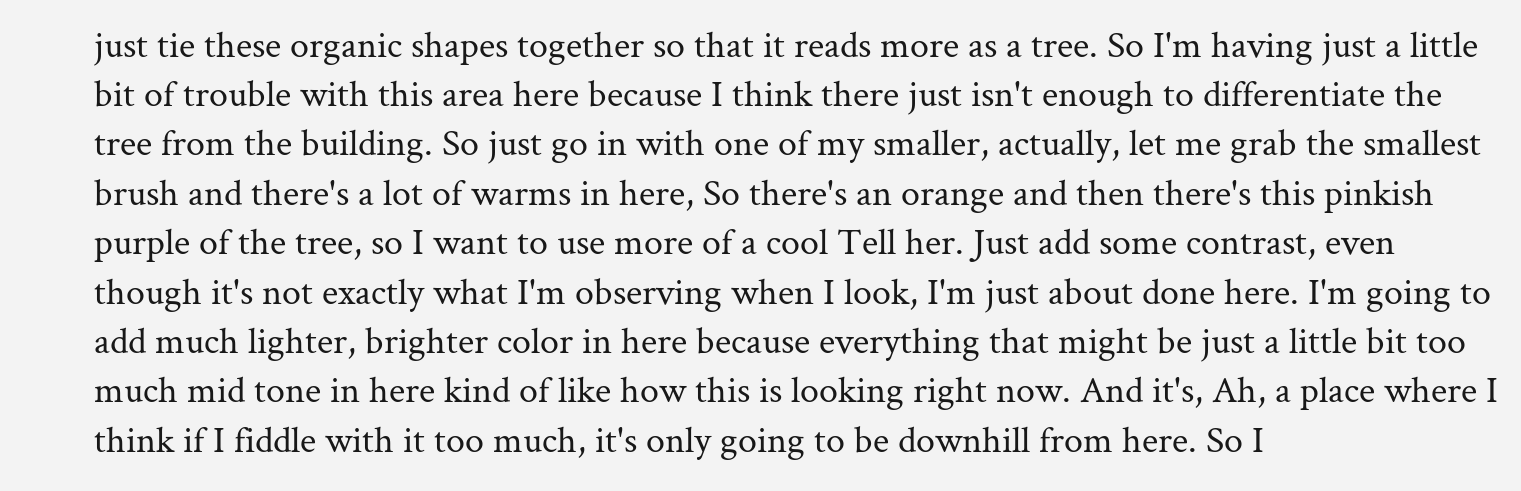just tie these organic shapes together so that it reads more as a tree. So I'm having just a little bit of trouble with this area here because I think there just isn't enough to differentiate the tree from the building. So just go in with one of my smaller, actually, let me grab the smallest brush and there's a lot of warms in here, So there's an orange and then there's this pinkish purple of the tree, so I want to use more of a cool Tell her. Just add some contrast, even though it's not exactly what I'm observing when I look, I'm just about done here. I'm going to add much lighter, brighter color in here because everything that might be just a little bit too much mid tone in here kind of like how this is looking right now. And it's, Ah, a place where I think if I fiddle with it too much, it's only going to be downhill from here. So I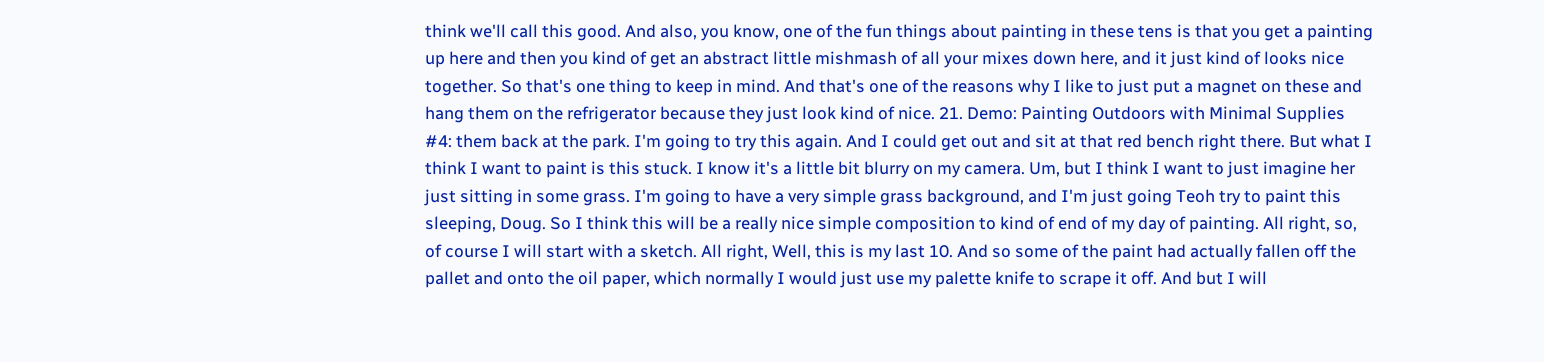think we'll call this good. And also, you know, one of the fun things about painting in these tens is that you get a painting up here and then you kind of get an abstract little mishmash of all your mixes down here, and it just kind of looks nice together. So that's one thing to keep in mind. And that's one of the reasons why I like to just put a magnet on these and hang them on the refrigerator because they just look kind of nice. 21. Demo: Painting Outdoors with Minimal Supplies #4: them back at the park. I'm going to try this again. And I could get out and sit at that red bench right there. But what I think I want to paint is this stuck. I know it's a little bit blurry on my camera. Um, but I think I want to just imagine her just sitting in some grass. I'm going to have a very simple grass background, and I'm just going Teoh try to paint this sleeping, Doug. So I think this will be a really nice simple composition to kind of end of my day of painting. All right, so, of course I will start with a sketch. All right, Well, this is my last 10. And so some of the paint had actually fallen off the pallet and onto the oil paper, which normally I would just use my palette knife to scrape it off. And but I will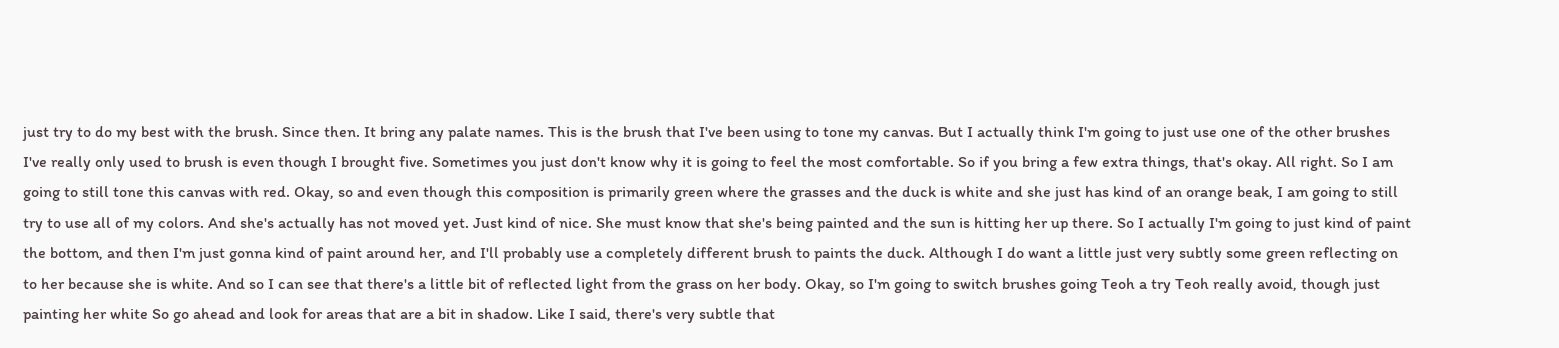just try to do my best with the brush. Since then. It bring any palate names. This is the brush that I've been using to tone my canvas. But I actually think I'm going to just use one of the other brushes I've really only used to brush is even though I brought five. Sometimes you just don't know why it is going to feel the most comfortable. So if you bring a few extra things, that's okay. All right. So I am going to still tone this canvas with red. Okay, so and even though this composition is primarily green where the grasses and the duck is white and she just has kind of an orange beak, I am going to still try to use all of my colors. And she's actually has not moved yet. Just kind of nice. She must know that she's being painted and the sun is hitting her up there. So I actually I'm going to just kind of paint the bottom, and then I'm just gonna kind of paint around her, and I'll probably use a completely different brush to paints the duck. Although I do want a little just very subtly some green reflecting on to her because she is white. And so I can see that there's a little bit of reflected light from the grass on her body. Okay, so I'm going to switch brushes going Teoh a try Teoh really avoid, though just painting her white So go ahead and look for areas that are a bit in shadow. Like I said, there's very subtle that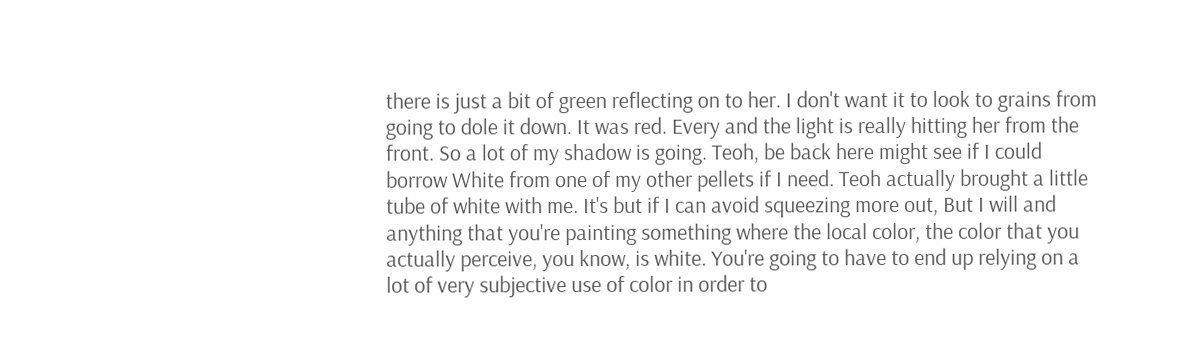there is just a bit of green reflecting on to her. I don't want it to look to grains from going to dole it down. It was red. Every and the light is really hitting her from the front. So a lot of my shadow is going. Teoh, be back here might see if I could borrow White from one of my other pellets if I need. Teoh actually brought a little tube of white with me. It's but if I can avoid squeezing more out, But I will and anything that you're painting something where the local color, the color that you actually perceive, you know, is white. You're going to have to end up relying on a lot of very subjective use of color in order to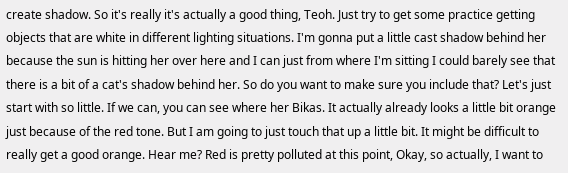create shadow. So it's really it's actually a good thing, Teoh. Just try to get some practice getting objects that are white in different lighting situations. I'm gonna put a little cast shadow behind her because the sun is hitting her over here and I can just from where I'm sitting I could barely see that there is a bit of a cat's shadow behind her. So do you want to make sure you include that? Let's just start with so little. If we can, you can see where her Bikas. It actually already looks a little bit orange just because of the red tone. But I am going to just touch that up a little bit. It might be difficult to really get a good orange. Hear me? Red is pretty polluted at this point, Okay, so actually, I want to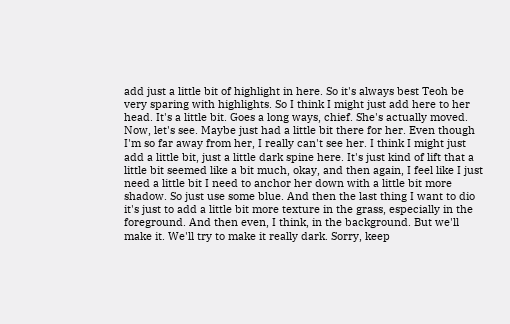add just a little bit of highlight in here. So it's always best Teoh be very sparing with highlights. So I think I might just add here to her head. It's a little bit. Goes a long ways, chief. She's actually moved. Now, let's see. Maybe just had a little bit there for her. Even though I'm so far away from her, I really can't see her. I think I might just add a little bit, just a little dark spine here. It's just kind of lift that a little bit seemed like a bit much, okay, and then again, I feel like I just need a little bit I need to anchor her down with a little bit more shadow. So just use some blue. And then the last thing I want to dio it's just to add a little bit more texture in the grass, especially in the foreground. And then even, I think, in the background. But we'll make it. We'll try to make it really dark. Sorry, keep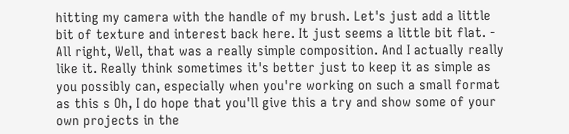hitting my camera with the handle of my brush. Let's just add a little bit of texture and interest back here. It just seems a little bit flat. - All right, Well, that was a really simple composition. And I actually really like it. Really think sometimes it's better just to keep it as simple as you possibly can, especially when you're working on such a small format as this s Oh, I do hope that you'll give this a try and show some of your own projects in the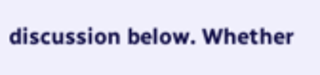discussion below. Whether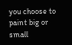you choose to paint big or small